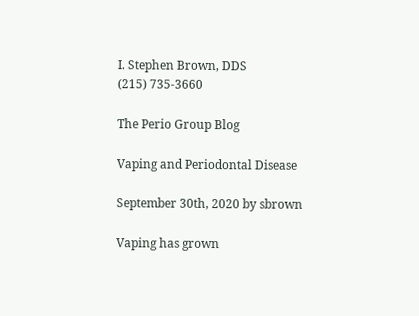I. Stephen Brown, DDS
(215) 735-3660

The Perio Group Blog

Vaping and Periodontal Disease

September 30th, 2020 by sbrown

Vaping has grown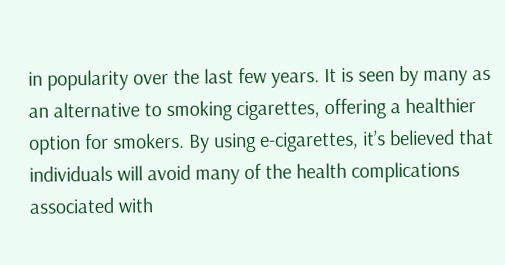in popularity over the last few years. It is seen by many as an alternative to smoking cigarettes, offering a healthier option for smokers. By using e-cigarettes, it’s believed that individuals will avoid many of the health complications associated with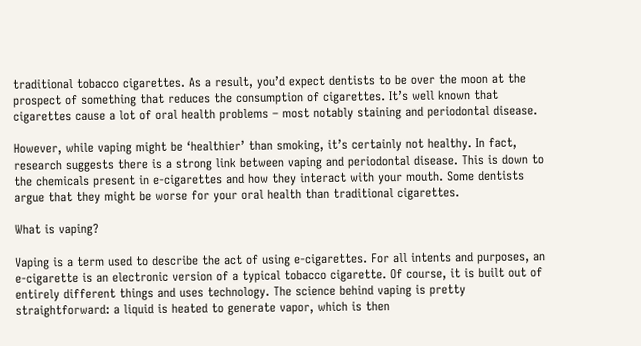traditional tobacco cigarettes. As a result, you’d expect dentists to be over the moon at the prospect of something that reduces the consumption of cigarettes. It’s well known that cigarettes cause a lot of oral health problems – most notably staining and periodontal disease.

However, while vaping might be ‘healthier’ than smoking, it’s certainly not healthy. In fact, research suggests there is a strong link between vaping and periodontal disease. This is down to the chemicals present in e-cigarettes and how they interact with your mouth. Some dentists argue that they might be worse for your oral health than traditional cigarettes.

What is vaping?

Vaping is a term used to describe the act of using e-cigarettes. For all intents and purposes, an e-cigarette is an electronic version of a typical tobacco cigarette. Of course, it is built out of entirely different things and uses technology. The science behind vaping is pretty straightforward: a liquid is heated to generate vapor, which is then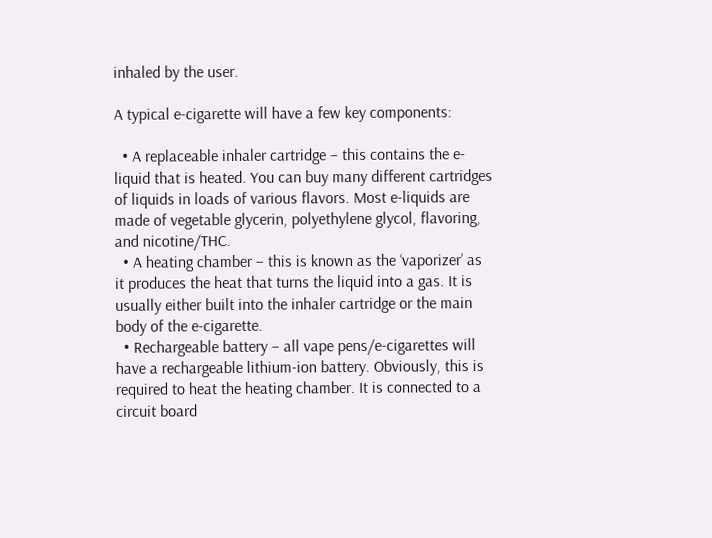inhaled by the user.

A typical e-cigarette will have a few key components:

  • A replaceable inhaler cartridge – this contains the e-liquid that is heated. You can buy many different cartridges of liquids in loads of various flavors. Most e-liquids are made of vegetable glycerin, polyethylene glycol, flavoring, and nicotine/THC.
  • A heating chamber – this is known as the ‘vaporizer’ as it produces the heat that turns the liquid into a gas. It is usually either built into the inhaler cartridge or the main body of the e-cigarette.
  • Rechargeable battery – all vape pens/e-cigarettes will have a rechargeable lithium-ion battery. Obviously, this is required to heat the heating chamber. It is connected to a circuit board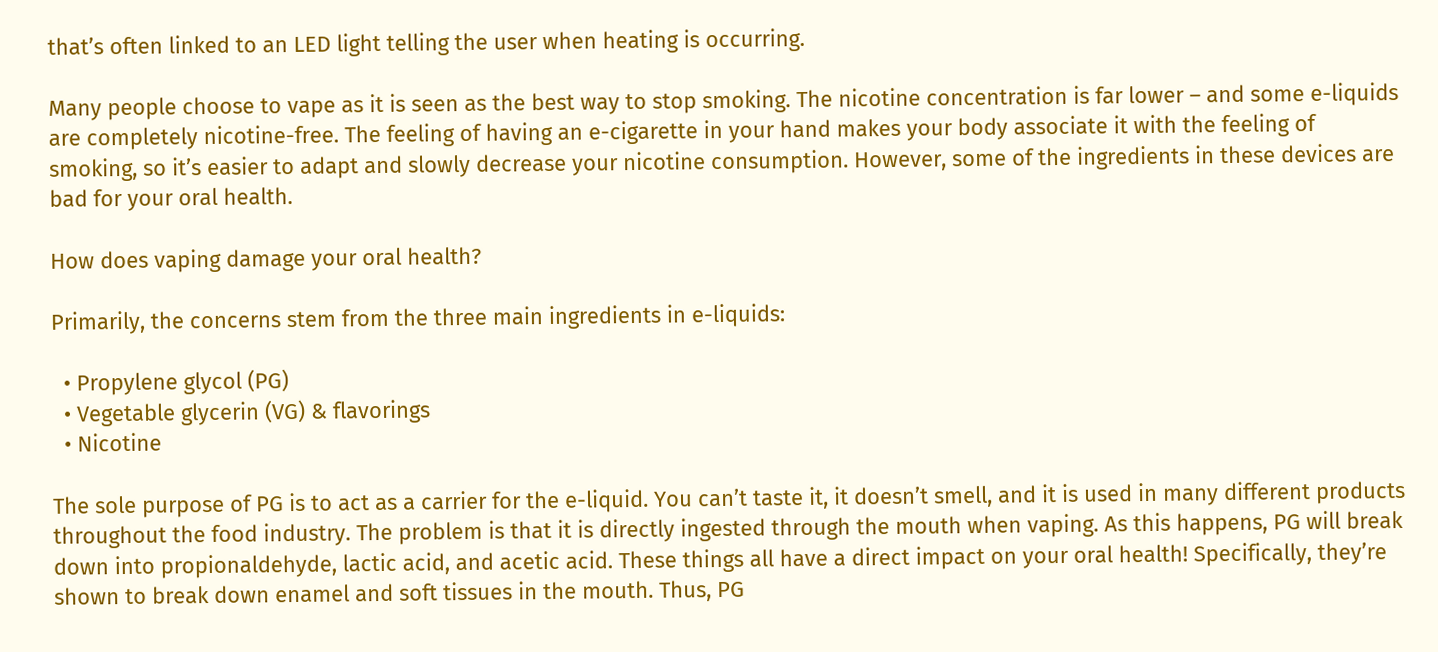that’s often linked to an LED light telling the user when heating is occurring.

Many people choose to vape as it is seen as the best way to stop smoking. The nicotine concentration is far lower – and some e-liquids are completely nicotine-free. The feeling of having an e-cigarette in your hand makes your body associate it with the feeling of smoking, so it’s easier to adapt and slowly decrease your nicotine consumption. However, some of the ingredients in these devices are bad for your oral health.

How does vaping damage your oral health?

Primarily, the concerns stem from the three main ingredients in e-liquids:

  • Propylene glycol (PG)
  • Vegetable glycerin (VG) & flavorings
  • Nicotine

The sole purpose of PG is to act as a carrier for the e-liquid. You can’t taste it, it doesn’t smell, and it is used in many different products throughout the food industry. The problem is that it is directly ingested through the mouth when vaping. As this happens, PG will break down into propionaldehyde, lactic acid, and acetic acid. These things all have a direct impact on your oral health! Specifically, they’re shown to break down enamel and soft tissues in the mouth. Thus, PG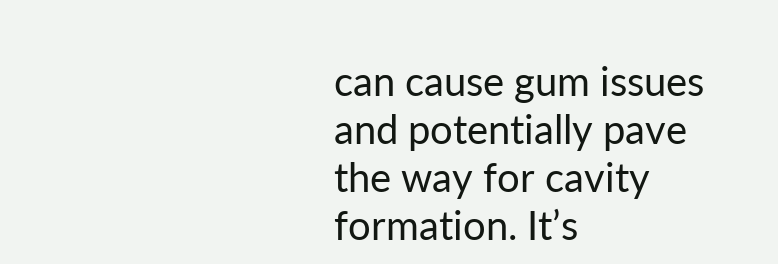can cause gum issues and potentially pave the way for cavity formation. It’s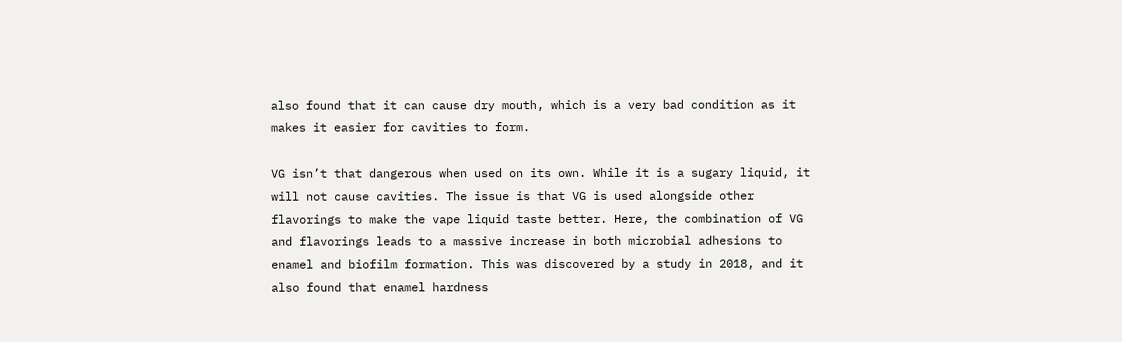also found that it can cause dry mouth, which is a very bad condition as it makes it easier for cavities to form.

VG isn’t that dangerous when used on its own. While it is a sugary liquid, it will not cause cavities. The issue is that VG is used alongside other flavorings to make the vape liquid taste better. Here, the combination of VG and flavorings leads to a massive increase in both microbial adhesions to enamel and biofilm formation. This was discovered by a study in 2018, and it also found that enamel hardness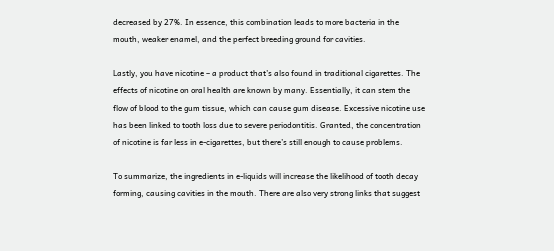decreased by 27%. In essence, this combination leads to more bacteria in the mouth, weaker enamel, and the perfect breeding ground for cavities.

Lastly, you have nicotine – a product that’s also found in traditional cigarettes. The effects of nicotine on oral health are known by many. Essentially, it can stem the flow of blood to the gum tissue, which can cause gum disease. Excessive nicotine use has been linked to tooth loss due to severe periodontitis. Granted, the concentration of nicotine is far less in e-cigarettes, but there’s still enough to cause problems.

To summarize, the ingredients in e-liquids will increase the likelihood of tooth decay forming, causing cavities in the mouth. There are also very strong links that suggest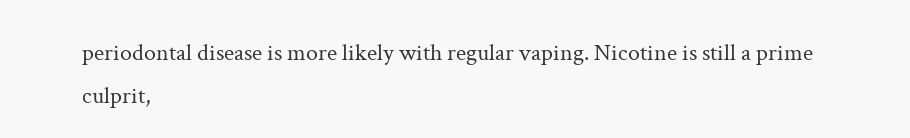periodontal disease is more likely with regular vaping. Nicotine is still a prime culprit,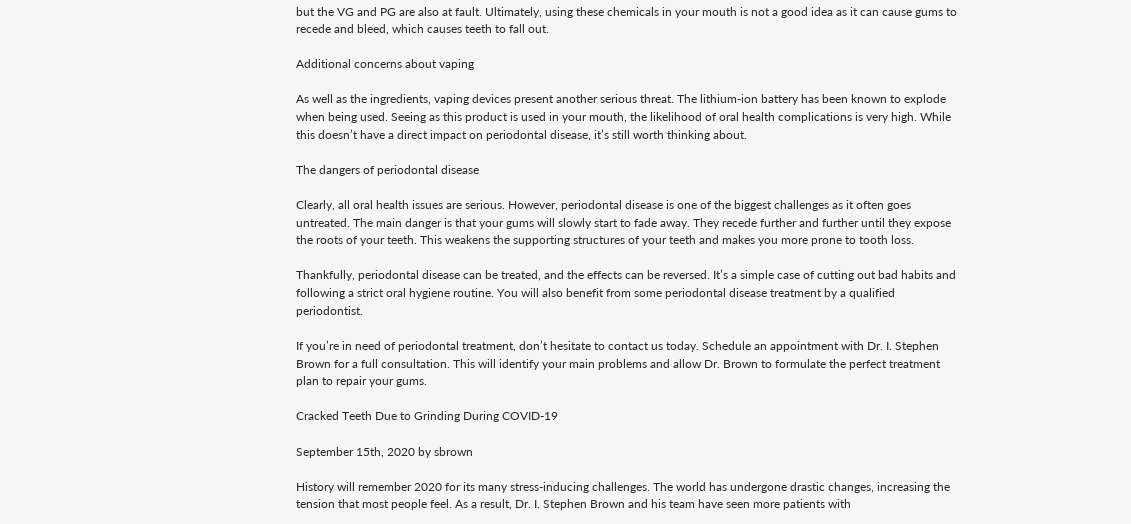but the VG and PG are also at fault. Ultimately, using these chemicals in your mouth is not a good idea as it can cause gums to recede and bleed, which causes teeth to fall out.

Additional concerns about vaping

As well as the ingredients, vaping devices present another serious threat. The lithium-ion battery has been known to explode when being used. Seeing as this product is used in your mouth, the likelihood of oral health complications is very high. While this doesn’t have a direct impact on periodontal disease, it’s still worth thinking about.

The dangers of periodontal disease

Clearly, all oral health issues are serious. However, periodontal disease is one of the biggest challenges as it often goes untreated. The main danger is that your gums will slowly start to fade away. They recede further and further until they expose the roots of your teeth. This weakens the supporting structures of your teeth and makes you more prone to tooth loss.

Thankfully, periodontal disease can be treated, and the effects can be reversed. It’s a simple case of cutting out bad habits and following a strict oral hygiene routine. You will also benefit from some periodontal disease treatment by a qualified periodontist.

If you’re in need of periodontal treatment, don’t hesitate to contact us today. Schedule an appointment with Dr. I. Stephen Brown for a full consultation. This will identify your main problems and allow Dr. Brown to formulate the perfect treatment plan to repair your gums.

Cracked Teeth Due to Grinding During COVID-19

September 15th, 2020 by sbrown

History will remember 2020 for its many stress-inducing challenges. The world has undergone drastic changes, increasing the tension that most people feel. As a result, Dr. I. Stephen Brown and his team have seen more patients with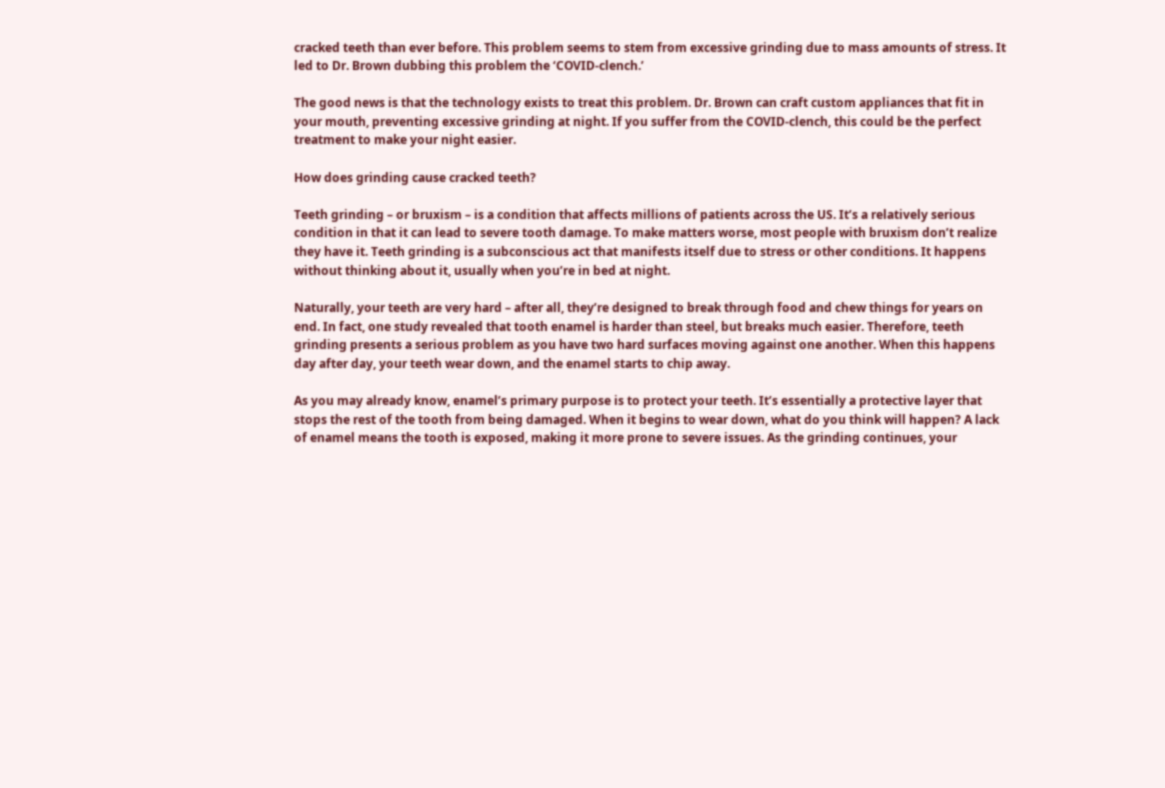cracked teeth than ever before. This problem seems to stem from excessive grinding due to mass amounts of stress. It led to Dr. Brown dubbing this problem the ‘COVID-clench.’

The good news is that the technology exists to treat this problem. Dr. Brown can craft custom appliances that fit in your mouth, preventing excessive grinding at night. If you suffer from the COVID-clench, this could be the perfect treatment to make your night easier.

How does grinding cause cracked teeth?

Teeth grinding – or bruxism – is a condition that affects millions of patients across the US. It’s a relatively serious condition in that it can lead to severe tooth damage. To make matters worse, most people with bruxism don’t realize they have it. Teeth grinding is a subconscious act that manifests itself due to stress or other conditions. It happens without thinking about it, usually when you’re in bed at night.

Naturally, your teeth are very hard – after all, they’re designed to break through food and chew things for years on end. In fact, one study revealed that tooth enamel is harder than steel, but breaks much easier. Therefore, teeth grinding presents a serious problem as you have two hard surfaces moving against one another. When this happens day after day, your teeth wear down, and the enamel starts to chip away.

As you may already know, enamel’s primary purpose is to protect your teeth. It’s essentially a protective layer that stops the rest of the tooth from being damaged. When it begins to wear down, what do you think will happen? A lack of enamel means the tooth is exposed, making it more prone to severe issues. As the grinding continues, your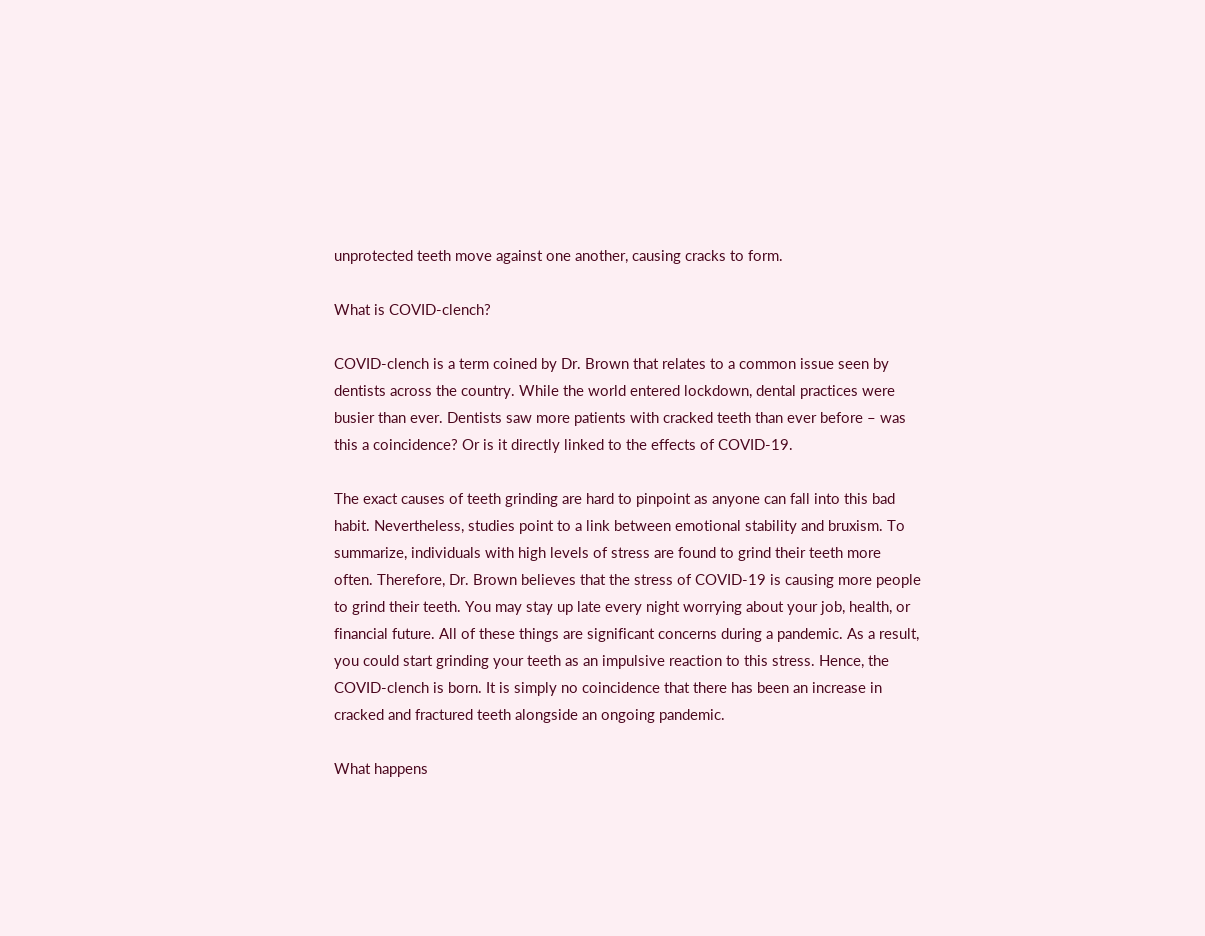unprotected teeth move against one another, causing cracks to form.

What is COVID-clench?

COVID-clench is a term coined by Dr. Brown that relates to a common issue seen by dentists across the country. While the world entered lockdown, dental practices were busier than ever. Dentists saw more patients with cracked teeth than ever before – was this a coincidence? Or is it directly linked to the effects of COVID-19.

The exact causes of teeth grinding are hard to pinpoint as anyone can fall into this bad habit. Nevertheless, studies point to a link between emotional stability and bruxism. To summarize, individuals with high levels of stress are found to grind their teeth more often. Therefore, Dr. Brown believes that the stress of COVID-19 is causing more people to grind their teeth. You may stay up late every night worrying about your job, health, or financial future. All of these things are significant concerns during a pandemic. As a result, you could start grinding your teeth as an impulsive reaction to this stress. Hence, the COVID-clench is born. It is simply no coincidence that there has been an increase in cracked and fractured teeth alongside an ongoing pandemic.

What happens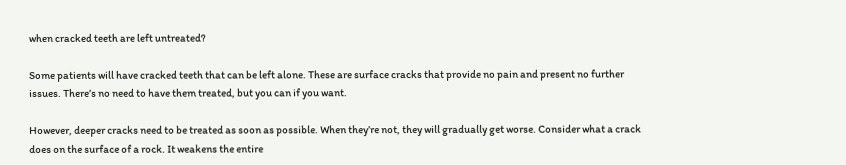when cracked teeth are left untreated?

Some patients will have cracked teeth that can be left alone. These are surface cracks that provide no pain and present no further issues. There’s no need to have them treated, but you can if you want.

However, deeper cracks need to be treated as soon as possible. When they’re not, they will gradually get worse. Consider what a crack does on the surface of a rock. It weakens the entire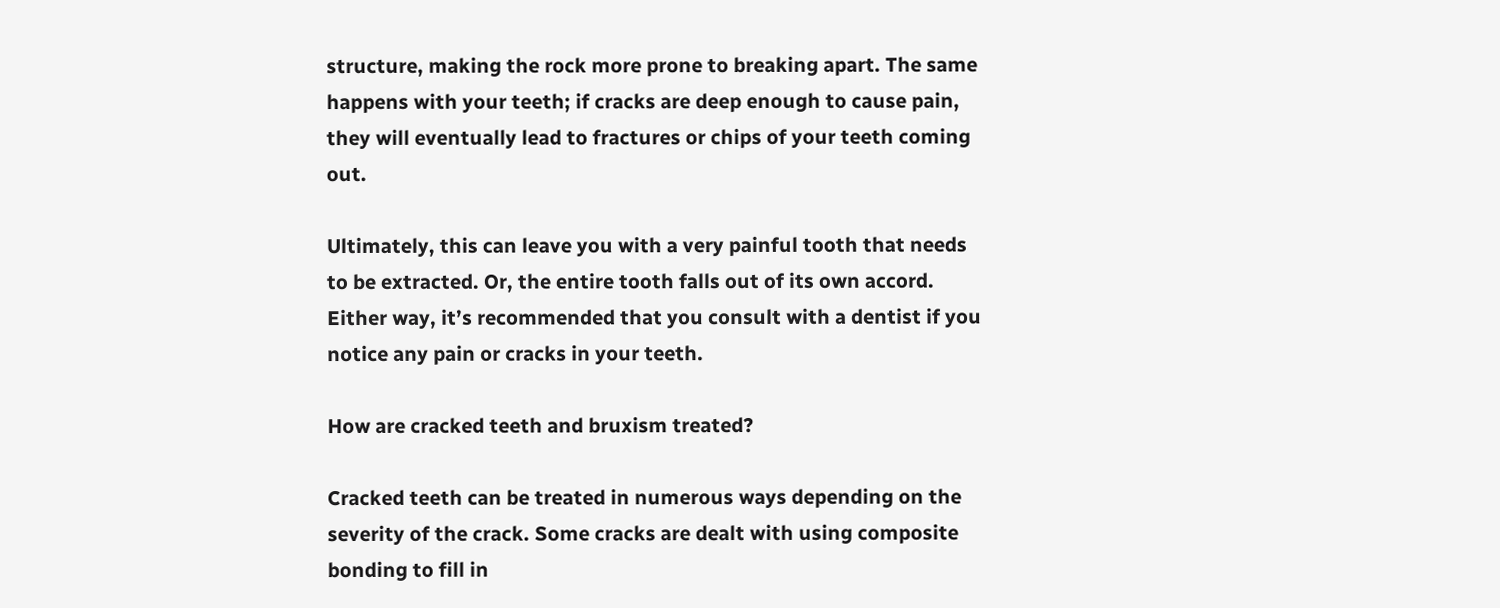structure, making the rock more prone to breaking apart. The same happens with your teeth; if cracks are deep enough to cause pain, they will eventually lead to fractures or chips of your teeth coming out.

Ultimately, this can leave you with a very painful tooth that needs to be extracted. Or, the entire tooth falls out of its own accord. Either way, it’s recommended that you consult with a dentist if you notice any pain or cracks in your teeth.

How are cracked teeth and bruxism treated?

Cracked teeth can be treated in numerous ways depending on the severity of the crack. Some cracks are dealt with using composite bonding to fill in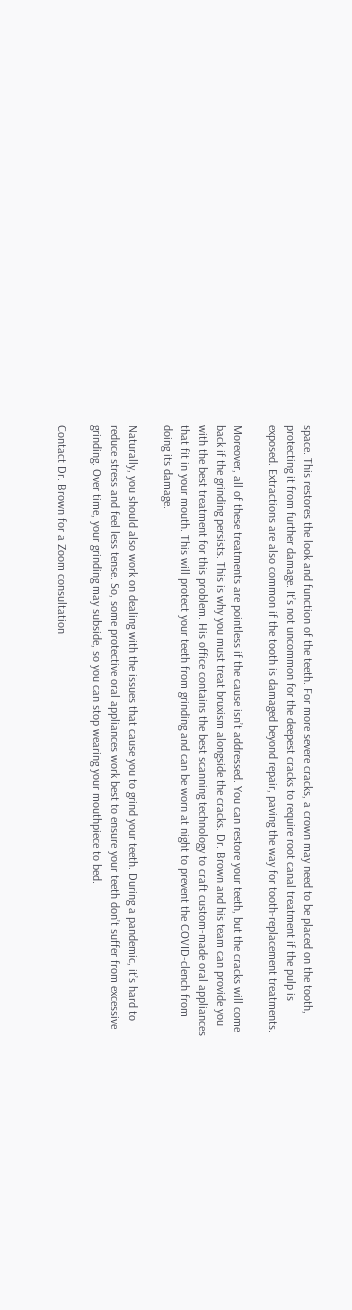space. This restores the look and function of the teeth. For more severe cracks, a crown may need to be placed on the tooth, protecting it from further damage. It’s not uncommon for the deepest cracks to require root canal treatment if the pulp is exposed. Extractions are also common if the tooth is damaged beyond repair, paving the way for tooth-replacement treatments.

Moreover, all of these treatments are pointless if the cause isn’t addressed. You can restore your teeth, but the cracks will come back if the grinding persists. This is why you must treat bruxism alongside the cracks. Dr. Brown and his team can provide you with the best treatment for this problem. His office contains the best scanning technology to craft custom-made oral appliances that fit in your mouth. This will protect your teeth from grinding and can be worn at night to prevent the COVID-clench from doing its damage.

Naturally, you should also work on dealing with the issues that cause you to grind your teeth. During a pandemic, it’s hard to reduce stress and feel less tense. So, some protective oral appliances work best to ensure your teeth don’t suffer from excessive grinding. Over time, your grinding may subside, so you can stop wearing your mouthpiece to bed.

Contact Dr. Brown for a Zoom consultation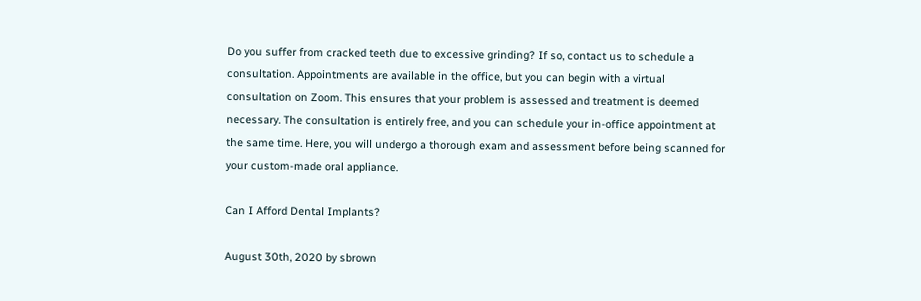Do you suffer from cracked teeth due to excessive grinding? If so, contact us to schedule a consultation. Appointments are available in the office, but you can begin with a virtual consultation on Zoom. This ensures that your problem is assessed and treatment is deemed necessary. The consultation is entirely free, and you can schedule your in-office appointment at the same time. Here, you will undergo a thorough exam and assessment before being scanned for your custom-made oral appliance.

Can I Afford Dental Implants?

August 30th, 2020 by sbrown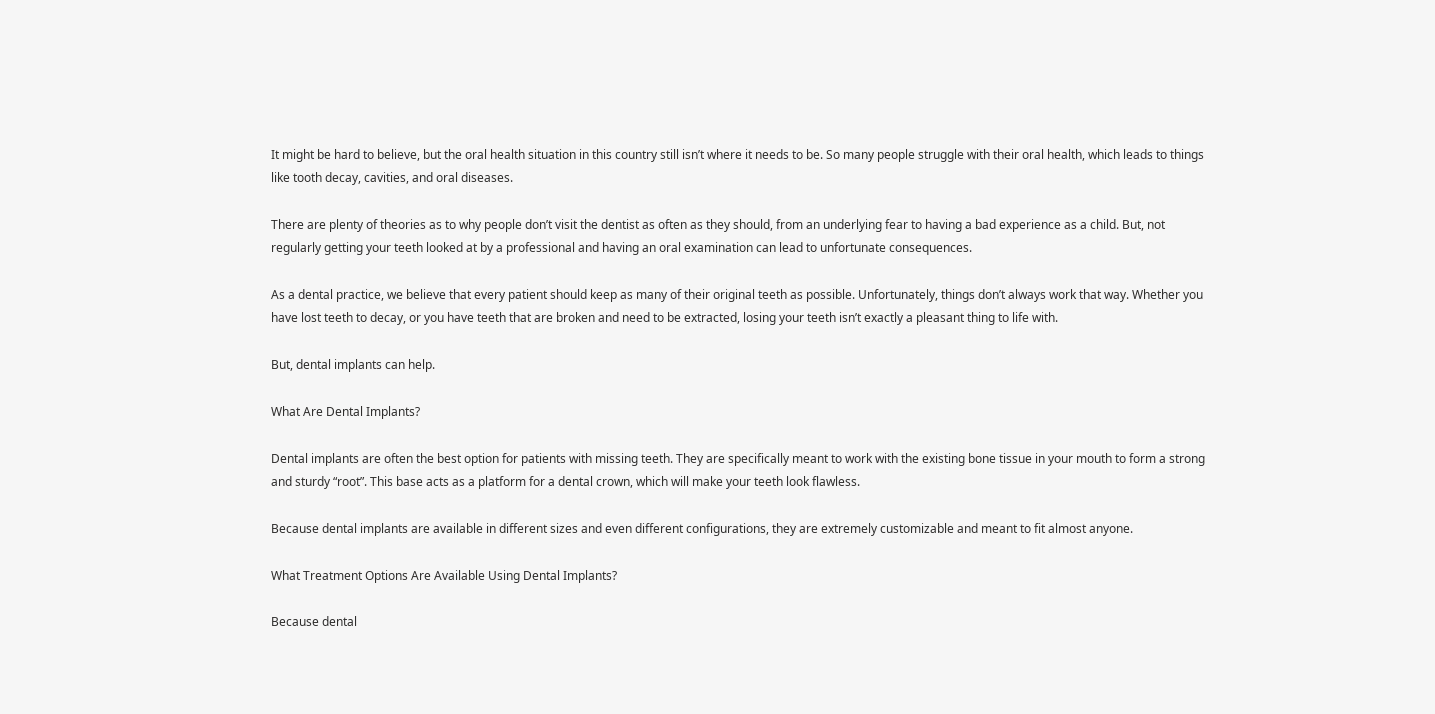It might be hard to believe, but the oral health situation in this country still isn’t where it needs to be. So many people struggle with their oral health, which leads to things like tooth decay, cavities, and oral diseases.

There are plenty of theories as to why people don’t visit the dentist as often as they should, from an underlying fear to having a bad experience as a child. But, not regularly getting your teeth looked at by a professional and having an oral examination can lead to unfortunate consequences.

As a dental practice, we believe that every patient should keep as many of their original teeth as possible. Unfortunately, things don’t always work that way. Whether you have lost teeth to decay, or you have teeth that are broken and need to be extracted, losing your teeth isn’t exactly a pleasant thing to life with.

But, dental implants can help.

What Are Dental Implants?

Dental implants are often the best option for patients with missing teeth. They are specifically meant to work with the existing bone tissue in your mouth to form a strong and sturdy “root”. This base acts as a platform for a dental crown, which will make your teeth look flawless.

Because dental implants are available in different sizes and even different configurations, they are extremely customizable and meant to fit almost anyone.

What Treatment Options Are Available Using Dental Implants?

Because dental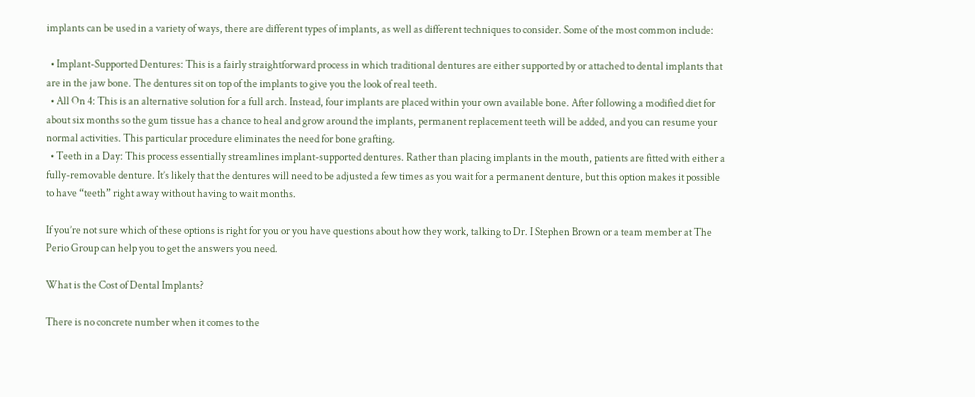implants can be used in a variety of ways, there are different types of implants, as well as different techniques to consider. Some of the most common include:

  • Implant-Supported Dentures: This is a fairly straightforward process in which traditional dentures are either supported by or attached to dental implants that are in the jaw bone. The dentures sit on top of the implants to give you the look of real teeth.
  • All On 4: This is an alternative solution for a full arch. Instead, four implants are placed within your own available bone. After following a modified diet for about six months so the gum tissue has a chance to heal and grow around the implants, permanent replacement teeth will be added, and you can resume your normal activities. This particular procedure eliminates the need for bone grafting.
  • Teeth in a Day: This process essentially streamlines implant-supported dentures. Rather than placing implants in the mouth, patients are fitted with either a fully-removable denture. It’s likely that the dentures will need to be adjusted a few times as you wait for a permanent denture, but this option makes it possible to have “teeth” right away without having to wait months.

If you’re not sure which of these options is right for you or you have questions about how they work, talking to Dr. I Stephen Brown or a team member at The Perio Group can help you to get the answers you need.

What is the Cost of Dental Implants?

There is no concrete number when it comes to the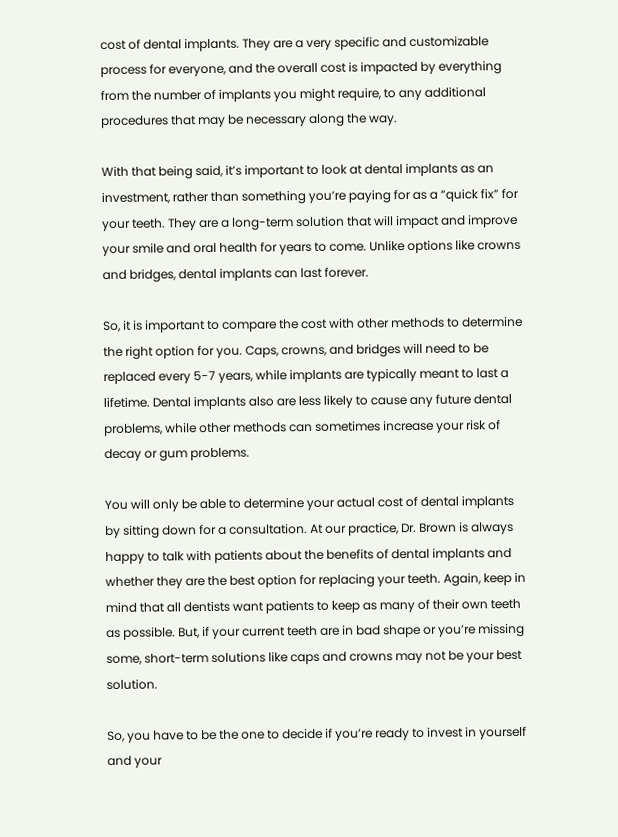cost of dental implants. They are a very specific and customizable process for everyone, and the overall cost is impacted by everything from the number of implants you might require, to any additional procedures that may be necessary along the way.

With that being said, it’s important to look at dental implants as an investment, rather than something you’re paying for as a “quick fix” for your teeth. They are a long-term solution that will impact and improve your smile and oral health for years to come. Unlike options like crowns and bridges, dental implants can last forever.

So, it is important to compare the cost with other methods to determine the right option for you. Caps, crowns, and bridges will need to be replaced every 5-7 years, while implants are typically meant to last a lifetime. Dental implants also are less likely to cause any future dental problems, while other methods can sometimes increase your risk of decay or gum problems.

You will only be able to determine your actual cost of dental implants by sitting down for a consultation. At our practice, Dr. Brown is always happy to talk with patients about the benefits of dental implants and whether they are the best option for replacing your teeth. Again, keep in mind that all dentists want patients to keep as many of their own teeth as possible. But, if your current teeth are in bad shape or you’re missing some, short-term solutions like caps and crowns may not be your best solution.

So, you have to be the one to decide if you’re ready to invest in yourself and your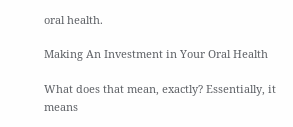oral health.

Making An Investment in Your Oral Health

What does that mean, exactly? Essentially, it means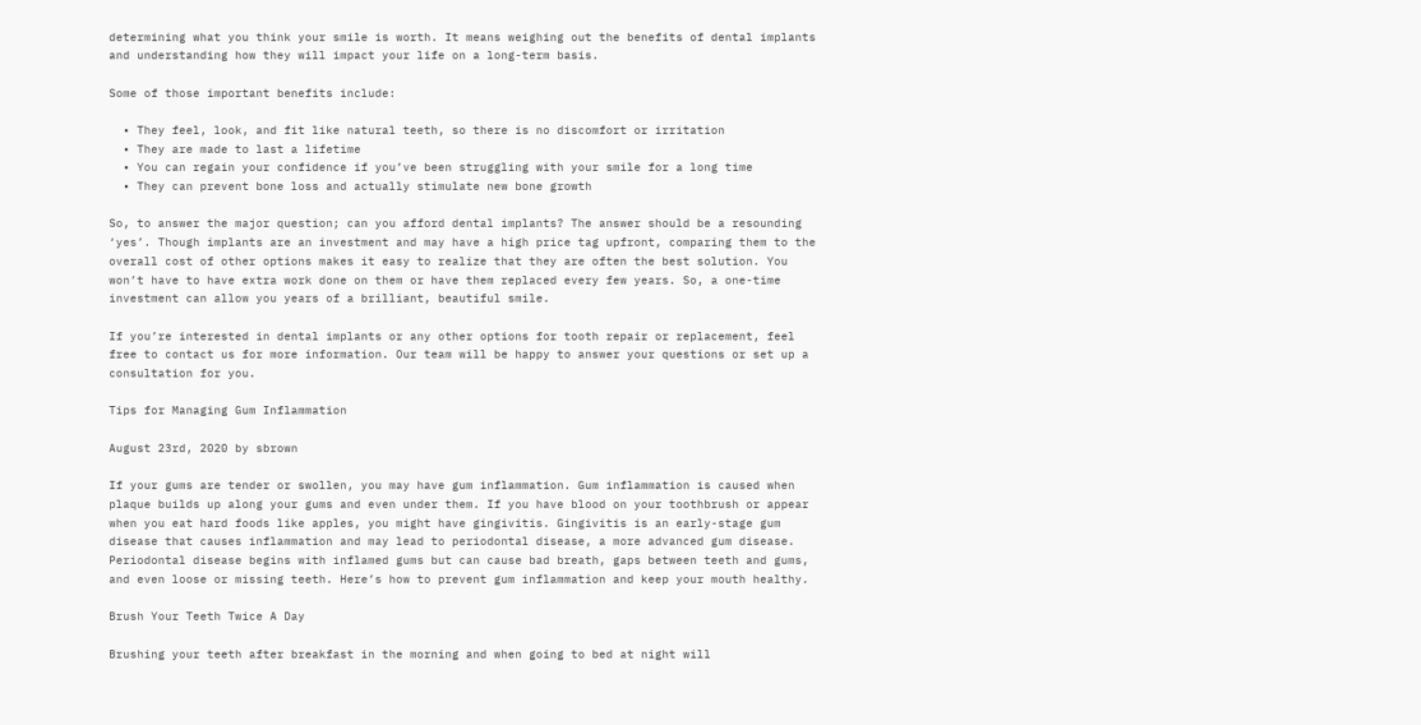determining what you think your smile is worth. It means weighing out the benefits of dental implants and understanding how they will impact your life on a long-term basis.

Some of those important benefits include:

  • They feel, look, and fit like natural teeth, so there is no discomfort or irritation
  • They are made to last a lifetime
  • You can regain your confidence if you’ve been struggling with your smile for a long time
  • They can prevent bone loss and actually stimulate new bone growth

So, to answer the major question; can you afford dental implants? The answer should be a resounding ‘yes’. Though implants are an investment and may have a high price tag upfront, comparing them to the overall cost of other options makes it easy to realize that they are often the best solution. You won’t have to have extra work done on them or have them replaced every few years. So, a one-time investment can allow you years of a brilliant, beautiful smile.

If you’re interested in dental implants or any other options for tooth repair or replacement, feel free to contact us for more information. Our team will be happy to answer your questions or set up a consultation for you.

Tips for Managing Gum Inflammation

August 23rd, 2020 by sbrown

If your gums are tender or swollen, you may have gum inflammation. Gum inflammation is caused when plaque builds up along your gums and even under them. If you have blood on your toothbrush or appear when you eat hard foods like apples, you might have gingivitis. Gingivitis is an early-stage gum disease that causes inflammation and may lead to periodontal disease, a more advanced gum disease. Periodontal disease begins with inflamed gums but can cause bad breath, gaps between teeth and gums, and even loose or missing teeth. Here’s how to prevent gum inflammation and keep your mouth healthy.

Brush Your Teeth Twice A Day

Brushing your teeth after breakfast in the morning and when going to bed at night will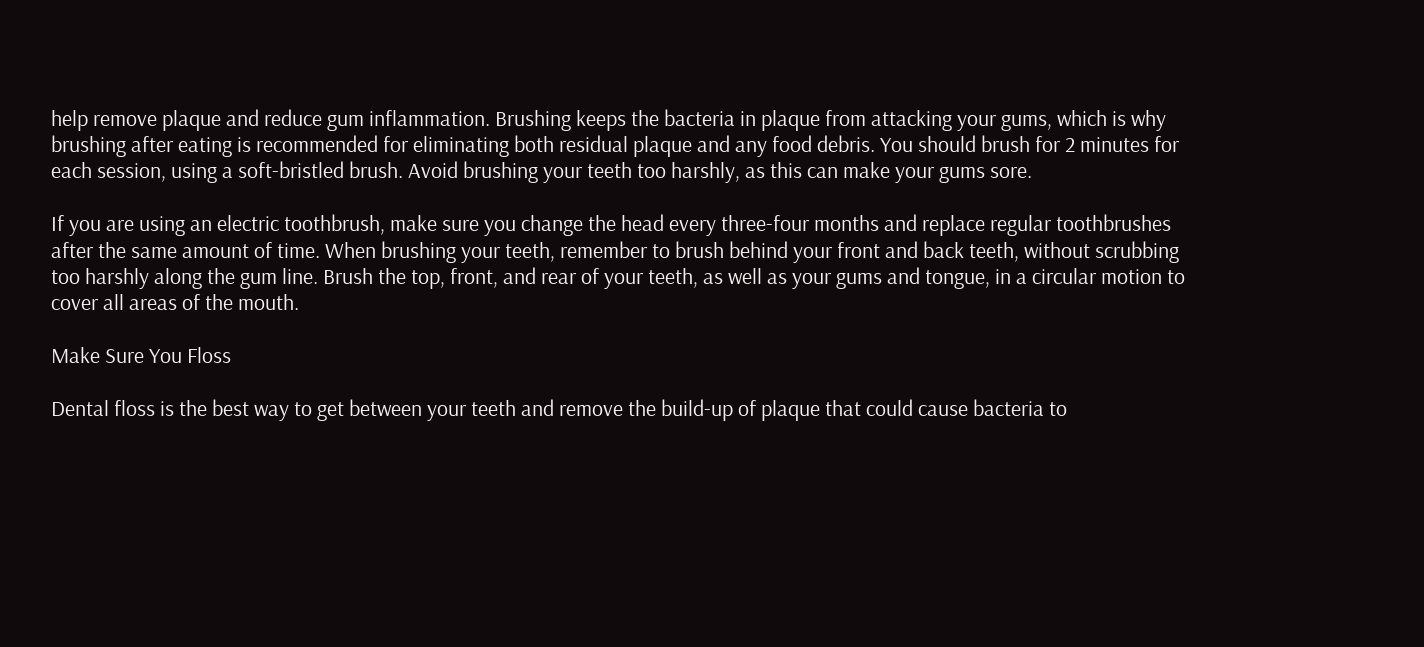help remove plaque and reduce gum inflammation. Brushing keeps the bacteria in plaque from attacking your gums, which is why brushing after eating is recommended for eliminating both residual plaque and any food debris. You should brush for 2 minutes for each session, using a soft-bristled brush. Avoid brushing your teeth too harshly, as this can make your gums sore.

If you are using an electric toothbrush, make sure you change the head every three-four months and replace regular toothbrushes after the same amount of time. When brushing your teeth, remember to brush behind your front and back teeth, without scrubbing too harshly along the gum line. Brush the top, front, and rear of your teeth, as well as your gums and tongue, in a circular motion to cover all areas of the mouth.

Make Sure You Floss

Dental floss is the best way to get between your teeth and remove the build-up of plaque that could cause bacteria to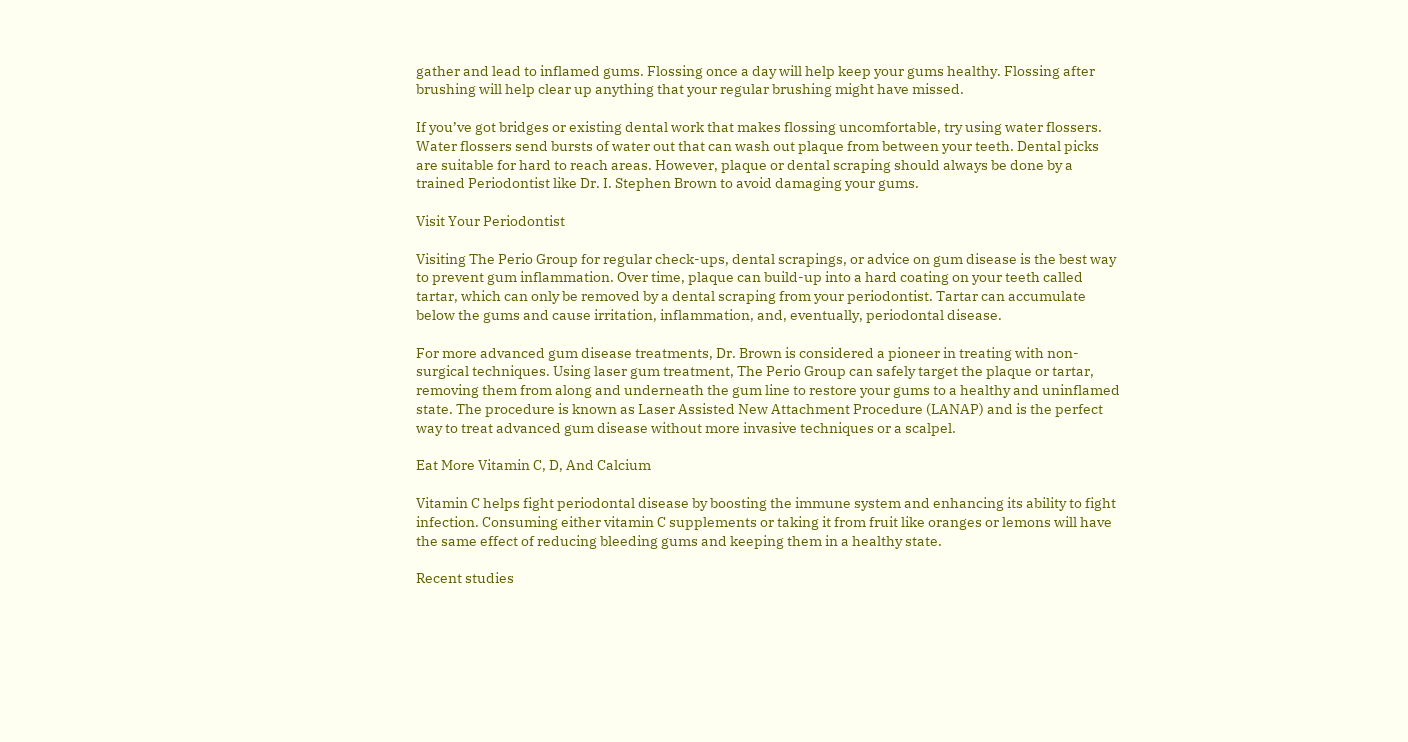gather and lead to inflamed gums. Flossing once a day will help keep your gums healthy. Flossing after brushing will help clear up anything that your regular brushing might have missed.

If you’ve got bridges or existing dental work that makes flossing uncomfortable, try using water flossers. Water flossers send bursts of water out that can wash out plaque from between your teeth. Dental picks are suitable for hard to reach areas. However, plaque or dental scraping should always be done by a trained Periodontist like Dr. I. Stephen Brown to avoid damaging your gums.

Visit Your Periodontist

Visiting The Perio Group for regular check-ups, dental scrapings, or advice on gum disease is the best way to prevent gum inflammation. Over time, plaque can build-up into a hard coating on your teeth called tartar, which can only be removed by a dental scraping from your periodontist. Tartar can accumulate below the gums and cause irritation, inflammation, and, eventually, periodontal disease.

For more advanced gum disease treatments, Dr. Brown is considered a pioneer in treating with non-surgical techniques. Using laser gum treatment, The Perio Group can safely target the plaque or tartar, removing them from along and underneath the gum line to restore your gums to a healthy and uninflamed state. The procedure is known as Laser Assisted New Attachment Procedure (LANAP) and is the perfect way to treat advanced gum disease without more invasive techniques or a scalpel.

Eat More Vitamin C, D, And Calcium

Vitamin C helps fight periodontal disease by boosting the immune system and enhancing its ability to fight infection. Consuming either vitamin C supplements or taking it from fruit like oranges or lemons will have the same effect of reducing bleeding gums and keeping them in a healthy state.

Recent studies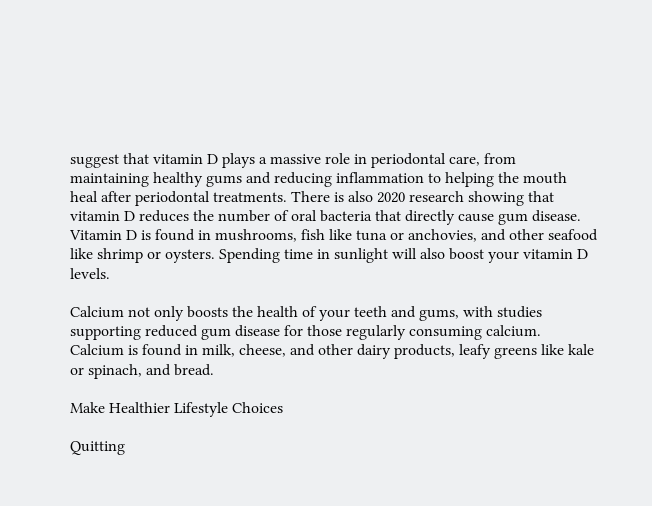suggest that vitamin D plays a massive role in periodontal care, from maintaining healthy gums and reducing inflammation to helping the mouth heal after periodontal treatments. There is also 2020 research showing that vitamin D reduces the number of oral bacteria that directly cause gum disease. Vitamin D is found in mushrooms, fish like tuna or anchovies, and other seafood like shrimp or oysters. Spending time in sunlight will also boost your vitamin D levels.

Calcium not only boosts the health of your teeth and gums, with studies supporting reduced gum disease for those regularly consuming calcium. Calcium is found in milk, cheese, and other dairy products, leafy greens like kale or spinach, and bread.

Make Healthier Lifestyle Choices

Quitting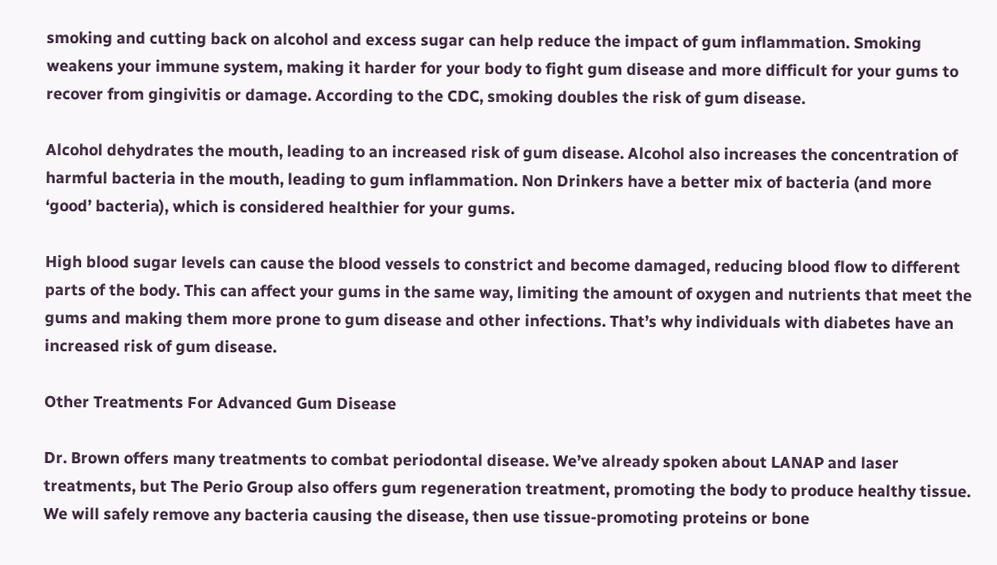smoking and cutting back on alcohol and excess sugar can help reduce the impact of gum inflammation. Smoking weakens your immune system, making it harder for your body to fight gum disease and more difficult for your gums to recover from gingivitis or damage. According to the CDC, smoking doubles the risk of gum disease.

Alcohol dehydrates the mouth, leading to an increased risk of gum disease. Alcohol also increases the concentration of harmful bacteria in the mouth, leading to gum inflammation. Non Drinkers have a better mix of bacteria (and more ‘good’ bacteria), which is considered healthier for your gums.

High blood sugar levels can cause the blood vessels to constrict and become damaged, reducing blood flow to different parts of the body. This can affect your gums in the same way, limiting the amount of oxygen and nutrients that meet the gums and making them more prone to gum disease and other infections. That’s why individuals with diabetes have an increased risk of gum disease.

Other Treatments For Advanced Gum Disease

Dr. Brown offers many treatments to combat periodontal disease. We’ve already spoken about LANAP and laser treatments, but The Perio Group also offers gum regeneration treatment, promoting the body to produce healthy tissue. We will safely remove any bacteria causing the disease, then use tissue-promoting proteins or bone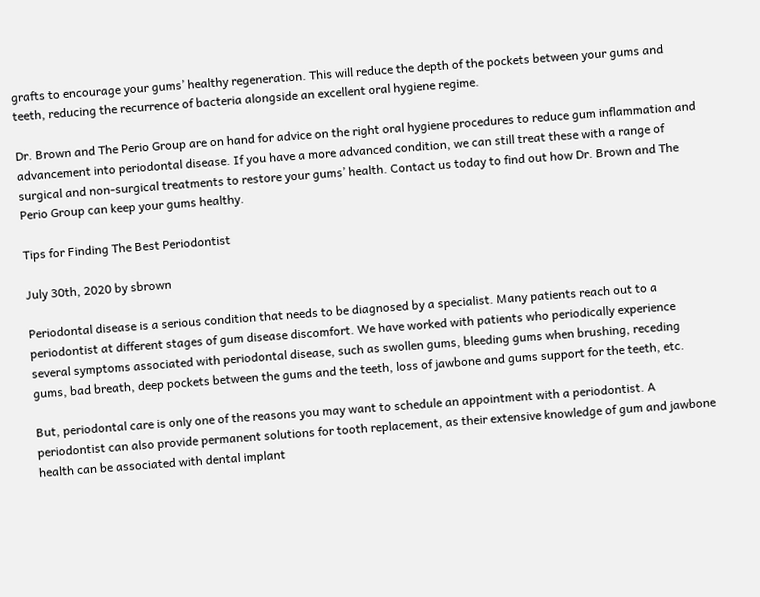grafts to encourage your gums’ healthy regeneration. This will reduce the depth of the pockets between your gums and teeth, reducing the recurrence of bacteria alongside an excellent oral hygiene regime.

Dr. Brown and The Perio Group are on hand for advice on the right oral hygiene procedures to reduce gum inflammation and advancement into periodontal disease. If you have a more advanced condition, we can still treat these with a range of surgical and non-surgical treatments to restore your gums’ health. Contact us today to find out how Dr. Brown and The Perio Group can keep your gums healthy.

Tips for Finding The Best Periodontist

July 30th, 2020 by sbrown

Periodontal disease is a serious condition that needs to be diagnosed by a specialist. Many patients reach out to a periodontist at different stages of gum disease discomfort. We have worked with patients who periodically experience several symptoms associated with periodontal disease, such as swollen gums, bleeding gums when brushing, receding gums, bad breath, deep pockets between the gums and the teeth, loss of jawbone and gums support for the teeth, etc.

But, periodontal care is only one of the reasons you may want to schedule an appointment with a periodontist. A periodontist can also provide permanent solutions for tooth replacement, as their extensive knowledge of gum and jawbone health can be associated with dental implant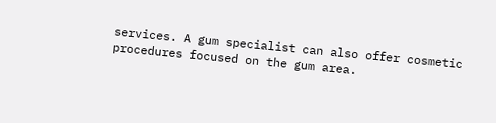services. A gum specialist can also offer cosmetic procedures focused on the gum area.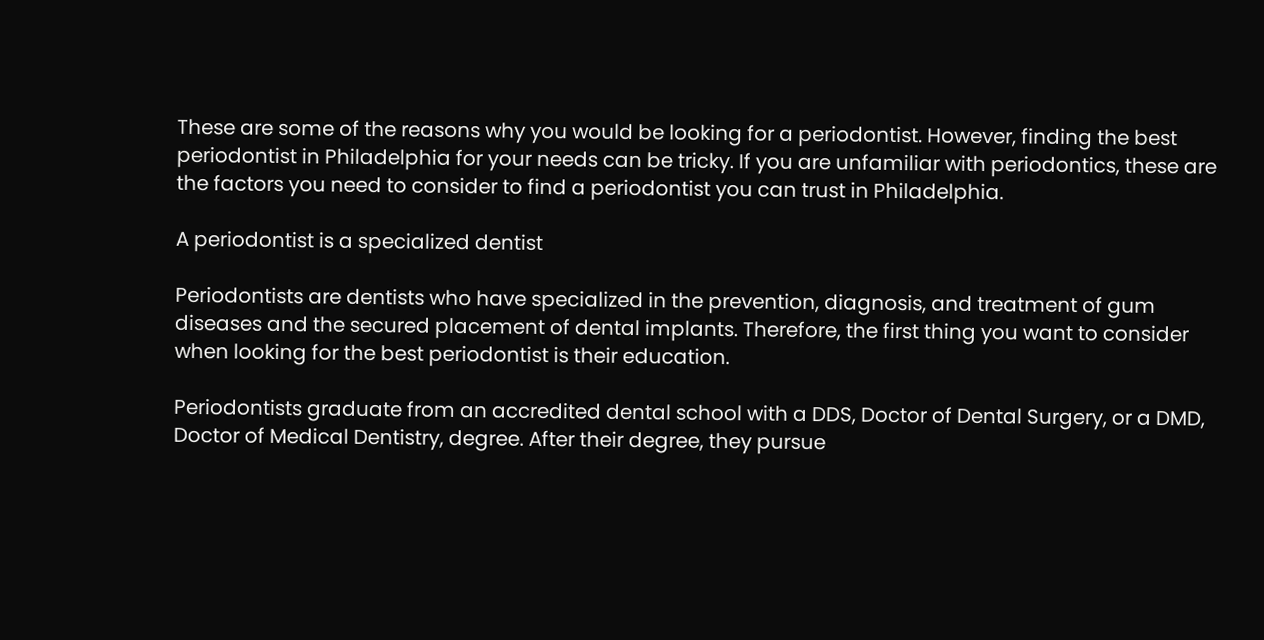These are some of the reasons why you would be looking for a periodontist. However, finding the best periodontist in Philadelphia for your needs can be tricky. If you are unfamiliar with periodontics, these are the factors you need to consider to find a periodontist you can trust in Philadelphia.

A periodontist is a specialized dentist

Periodontists are dentists who have specialized in the prevention, diagnosis, and treatment of gum diseases and the secured placement of dental implants. Therefore, the first thing you want to consider when looking for the best periodontist is their education.

Periodontists graduate from an accredited dental school with a DDS, Doctor of Dental Surgery, or a DMD, Doctor of Medical Dentistry, degree. After their degree, they pursue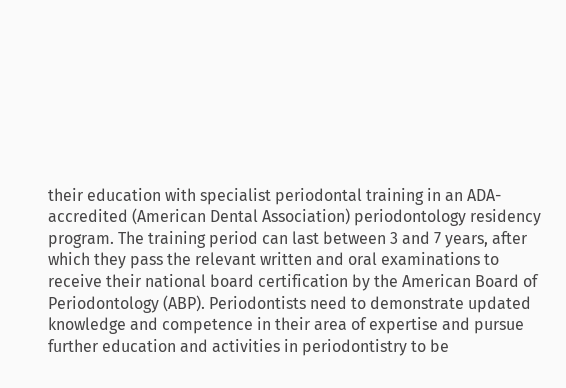their education with specialist periodontal training in an ADA-accredited (American Dental Association) periodontology residency program. The training period can last between 3 and 7 years, after which they pass the relevant written and oral examinations to receive their national board certification by the American Board of Periodontology (ABP). Periodontists need to demonstrate updated knowledge and competence in their area of expertise and pursue further education and activities in periodontistry to be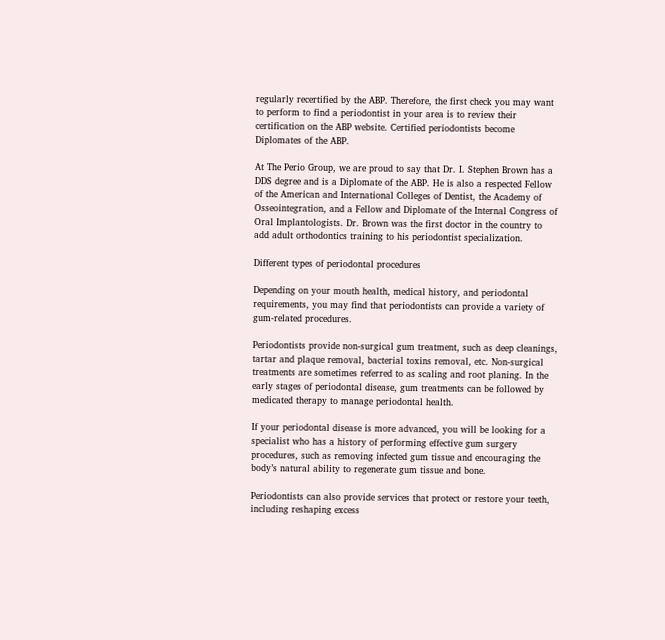regularly recertified by the ABP. Therefore, the first check you may want to perform to find a periodontist in your area is to review their certification on the ABP website. Certified periodontists become Diplomates of the ABP.

At The Perio Group, we are proud to say that Dr. I. Stephen Brown has a DDS degree and is a Diplomate of the ABP. He is also a respected Fellow of the American and International Colleges of Dentist, the Academy of Osseointegration, and a Fellow and Diplomate of the Internal Congress of Oral Implantologists. Dr. Brown was the first doctor in the country to add adult orthodontics training to his periodontist specialization.

Different types of periodontal procedures

Depending on your mouth health, medical history, and periodontal requirements, you may find that periodontists can provide a variety of gum-related procedures.

Periodontists provide non-surgical gum treatment, such as deep cleanings, tartar and plaque removal, bacterial toxins removal, etc. Non-surgical treatments are sometimes referred to as scaling and root planing. In the early stages of periodontal disease, gum treatments can be followed by medicated therapy to manage periodontal health.

If your periodontal disease is more advanced, you will be looking for a specialist who has a history of performing effective gum surgery procedures, such as removing infected gum tissue and encouraging the body’s natural ability to regenerate gum tissue and bone.

Periodontists can also provide services that protect or restore your teeth, including reshaping excess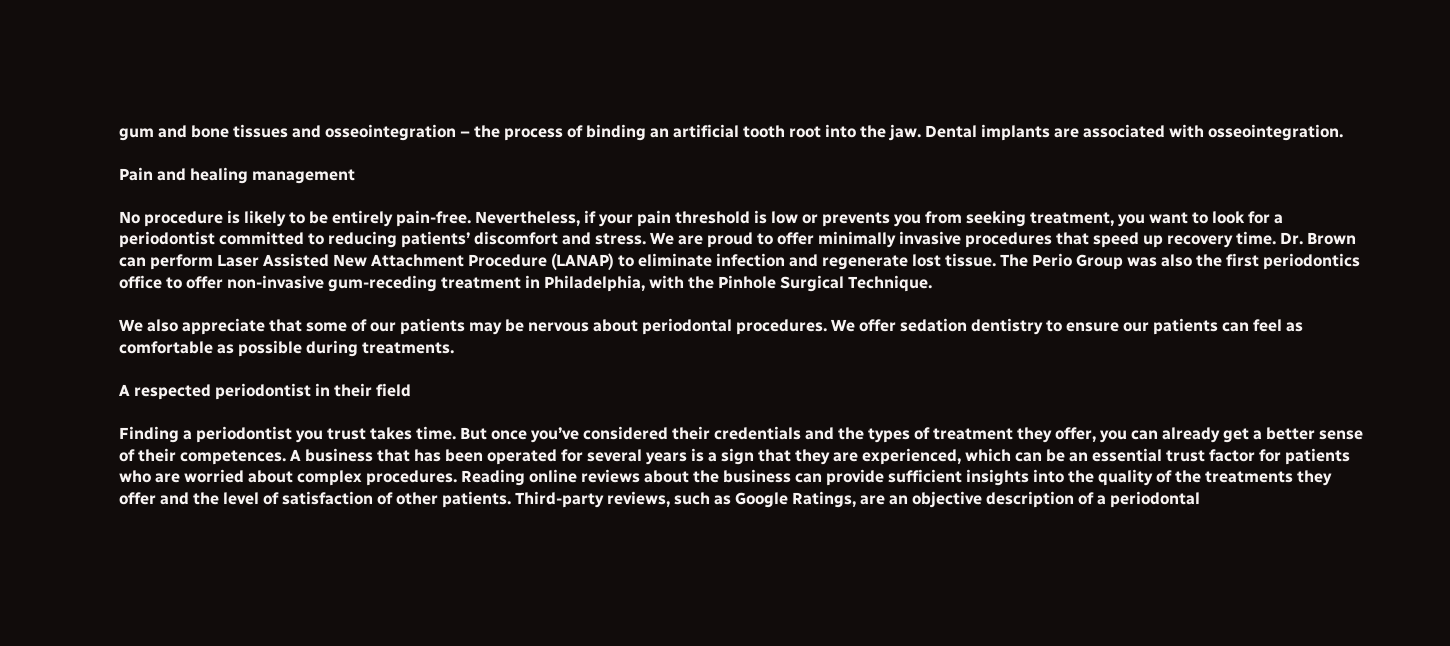gum and bone tissues and osseointegration – the process of binding an artificial tooth root into the jaw. Dental implants are associated with osseointegration.

Pain and healing management

No procedure is likely to be entirely pain-free. Nevertheless, if your pain threshold is low or prevents you from seeking treatment, you want to look for a periodontist committed to reducing patients’ discomfort and stress. We are proud to offer minimally invasive procedures that speed up recovery time. Dr. Brown can perform Laser Assisted New Attachment Procedure (LANAP) to eliminate infection and regenerate lost tissue. The Perio Group was also the first periodontics office to offer non-invasive gum-receding treatment in Philadelphia, with the Pinhole Surgical Technique.

We also appreciate that some of our patients may be nervous about periodontal procedures. We offer sedation dentistry to ensure our patients can feel as comfortable as possible during treatments.

A respected periodontist in their field

Finding a periodontist you trust takes time. But once you’ve considered their credentials and the types of treatment they offer, you can already get a better sense of their competences. A business that has been operated for several years is a sign that they are experienced, which can be an essential trust factor for patients who are worried about complex procedures. Reading online reviews about the business can provide sufficient insights into the quality of the treatments they offer and the level of satisfaction of other patients. Third-party reviews, such as Google Ratings, are an objective description of a periodontal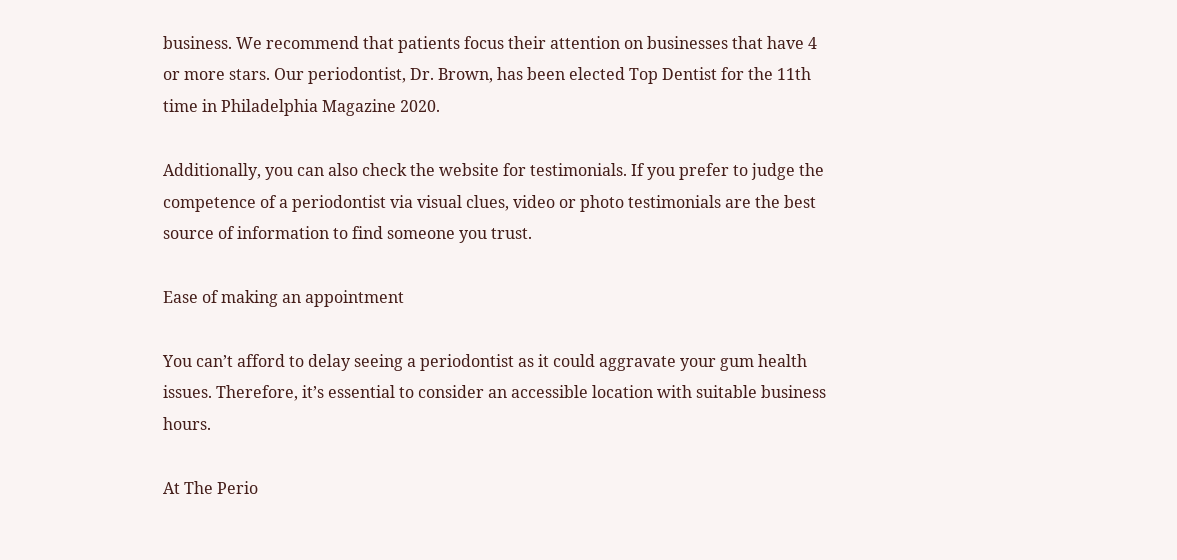business. We recommend that patients focus their attention on businesses that have 4 or more stars. Our periodontist, Dr. Brown, has been elected Top Dentist for the 11th time in Philadelphia Magazine 2020.

Additionally, you can also check the website for testimonials. If you prefer to judge the competence of a periodontist via visual clues, video or photo testimonials are the best source of information to find someone you trust.

Ease of making an appointment

You can’t afford to delay seeing a periodontist as it could aggravate your gum health issues. Therefore, it’s essential to consider an accessible location with suitable business hours.

At The Perio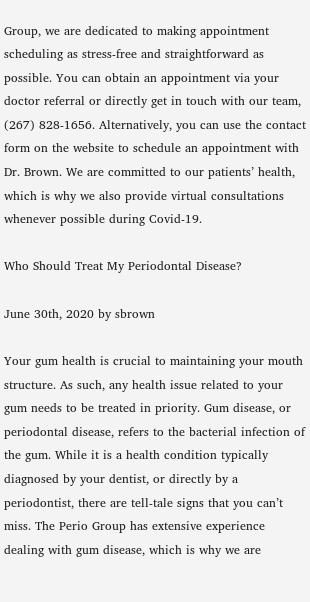Group, we are dedicated to making appointment scheduling as stress-free and straightforward as possible. You can obtain an appointment via your doctor referral or directly get in touch with our team, (267) 828-1656. Alternatively, you can use the contact form on the website to schedule an appointment with Dr. Brown. We are committed to our patients’ health, which is why we also provide virtual consultations whenever possible during Covid-19.

Who Should Treat My Periodontal Disease?

June 30th, 2020 by sbrown

Your gum health is crucial to maintaining your mouth structure. As such, any health issue related to your gum needs to be treated in priority. Gum disease, or periodontal disease, refers to the bacterial infection of the gum. While it is a health condition typically diagnosed by your dentist, or directly by a periodontist, there are tell-tale signs that you can’t miss. The Perio Group has extensive experience dealing with gum disease, which is why we are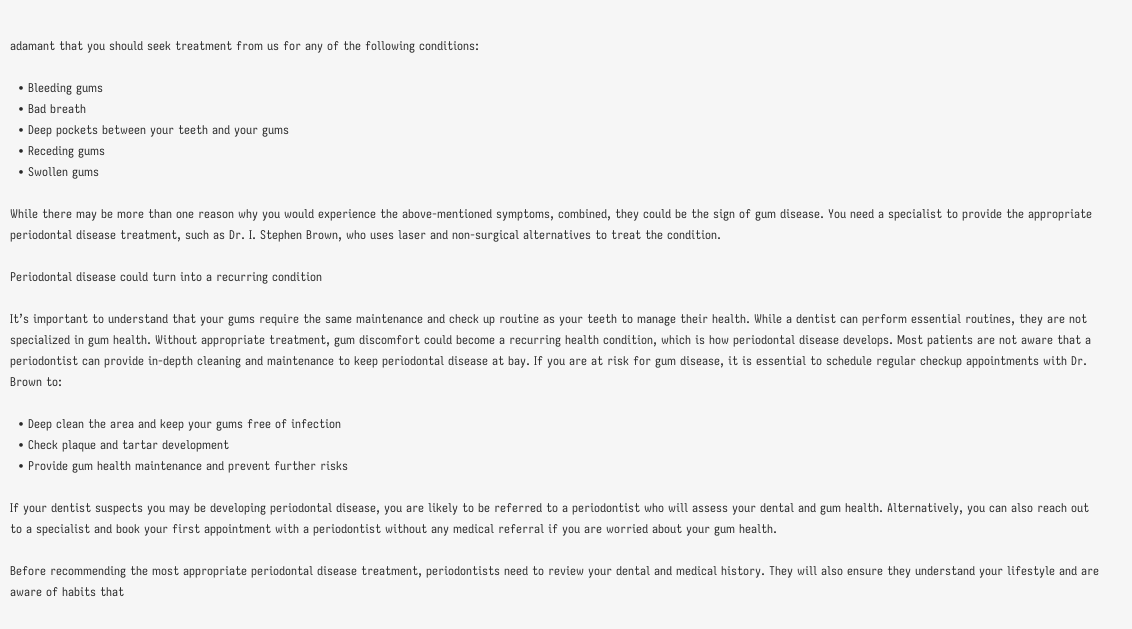adamant that you should seek treatment from us for any of the following conditions:

  • Bleeding gums
  • Bad breath
  • Deep pockets between your teeth and your gums
  • Receding gums
  • Swollen gums

While there may be more than one reason why you would experience the above-mentioned symptoms, combined, they could be the sign of gum disease. You need a specialist to provide the appropriate periodontal disease treatment, such as Dr. I. Stephen Brown, who uses laser and non-surgical alternatives to treat the condition.

Periodontal disease could turn into a recurring condition

It’s important to understand that your gums require the same maintenance and check up routine as your teeth to manage their health. While a dentist can perform essential routines, they are not specialized in gum health. Without appropriate treatment, gum discomfort could become a recurring health condition, which is how periodontal disease develops. Most patients are not aware that a periodontist can provide in-depth cleaning and maintenance to keep periodontal disease at bay. If you are at risk for gum disease, it is essential to schedule regular checkup appointments with Dr. Brown to:

  • Deep clean the area and keep your gums free of infection
  • Check plaque and tartar development
  • Provide gum health maintenance and prevent further risks

If your dentist suspects you may be developing periodontal disease, you are likely to be referred to a periodontist who will assess your dental and gum health. Alternatively, you can also reach out to a specialist and book your first appointment with a periodontist without any medical referral if you are worried about your gum health.

Before recommending the most appropriate periodontal disease treatment, periodontists need to review your dental and medical history. They will also ensure they understand your lifestyle and are aware of habits that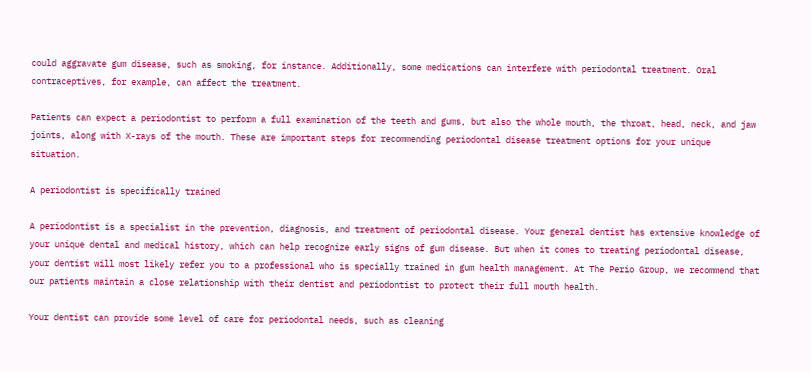could aggravate gum disease, such as smoking, for instance. Additionally, some medications can interfere with periodontal treatment. Oral contraceptives, for example, can affect the treatment.

Patients can expect a periodontist to perform a full examination of the teeth and gums, but also the whole mouth, the throat, head, neck, and jaw joints, along with X-rays of the mouth. These are important steps for recommending periodontal disease treatment options for your unique situation.

A periodontist is specifically trained

A periodontist is a specialist in the prevention, diagnosis, and treatment of periodontal disease. Your general dentist has extensive knowledge of your unique dental and medical history, which can help recognize early signs of gum disease. But when it comes to treating periodontal disease, your dentist will most likely refer you to a professional who is specially trained in gum health management. At The Perio Group, we recommend that our patients maintain a close relationship with their dentist and periodontist to protect their full mouth health.

Your dentist can provide some level of care for periodontal needs, such as cleaning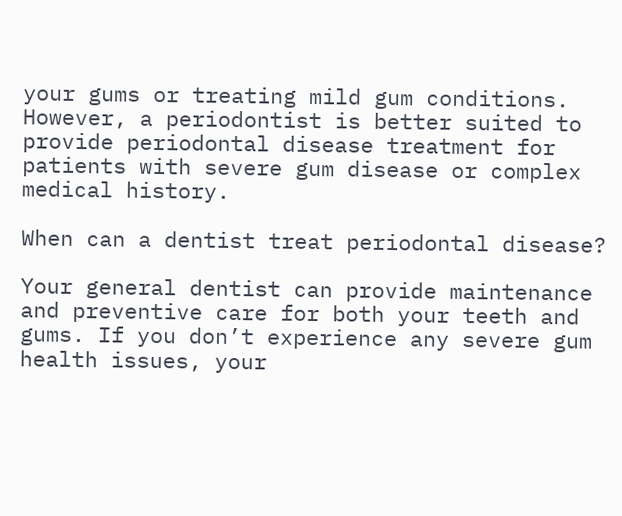your gums or treating mild gum conditions. However, a periodontist is better suited to provide periodontal disease treatment for patients with severe gum disease or complex medical history.

When can a dentist treat periodontal disease?

Your general dentist can provide maintenance and preventive care for both your teeth and gums. If you don’t experience any severe gum health issues, your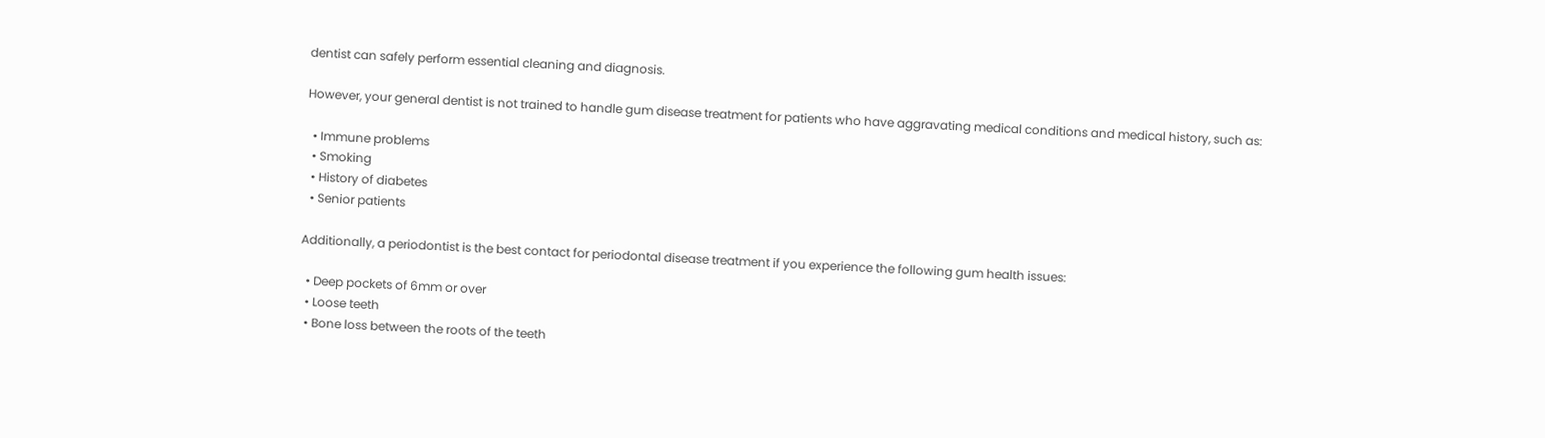dentist can safely perform essential cleaning and diagnosis.

However, your general dentist is not trained to handle gum disease treatment for patients who have aggravating medical conditions and medical history, such as:

  • Immune problems
  • Smoking
  • History of diabetes
  • Senior patients

Additionally, a periodontist is the best contact for periodontal disease treatment if you experience the following gum health issues:

  • Deep pockets of 6mm or over
  • Loose teeth
  • Bone loss between the roots of the teeth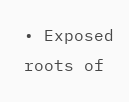• Exposed roots of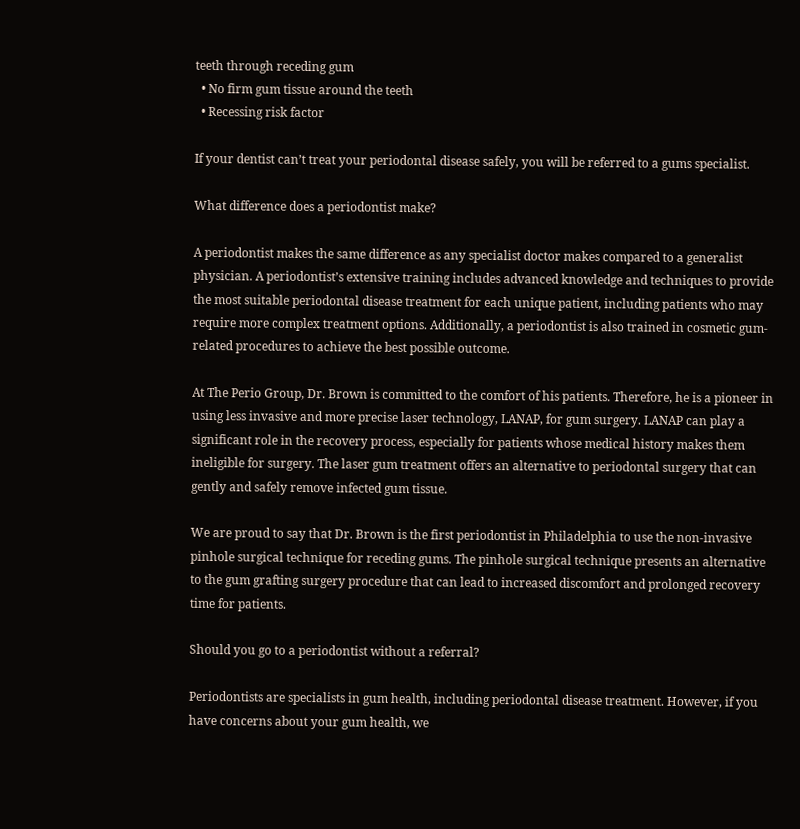teeth through receding gum
  • No firm gum tissue around the teeth
  • Recessing risk factor

If your dentist can’t treat your periodontal disease safely, you will be referred to a gums specialist.

What difference does a periodontist make?

A periodontist makes the same difference as any specialist doctor makes compared to a generalist physician. A periodontist’s extensive training includes advanced knowledge and techniques to provide the most suitable periodontal disease treatment for each unique patient, including patients who may require more complex treatment options. Additionally, a periodontist is also trained in cosmetic gum-related procedures to achieve the best possible outcome.

At The Perio Group, Dr. Brown is committed to the comfort of his patients. Therefore, he is a pioneer in using less invasive and more precise laser technology, LANAP, for gum surgery. LANAP can play a significant role in the recovery process, especially for patients whose medical history makes them ineligible for surgery. The laser gum treatment offers an alternative to periodontal surgery that can gently and safely remove infected gum tissue.

We are proud to say that Dr. Brown is the first periodontist in Philadelphia to use the non-invasive pinhole surgical technique for receding gums. The pinhole surgical technique presents an alternative to the gum grafting surgery procedure that can lead to increased discomfort and prolonged recovery time for patients.

Should you go to a periodontist without a referral?

Periodontists are specialists in gum health, including periodontal disease treatment. However, if you have concerns about your gum health, we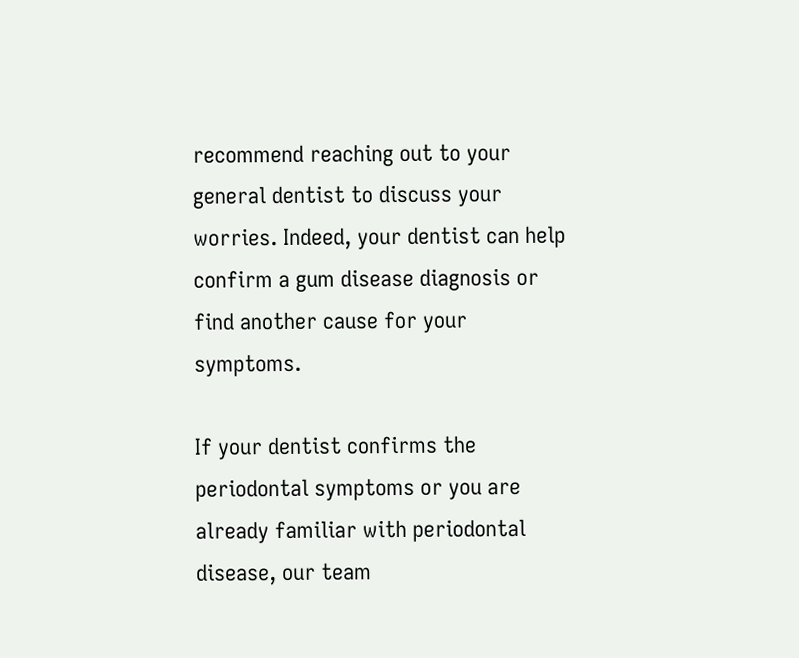recommend reaching out to your general dentist to discuss your worries. Indeed, your dentist can help confirm a gum disease diagnosis or find another cause for your symptoms.

If your dentist confirms the periodontal symptoms or you are already familiar with periodontal disease, our team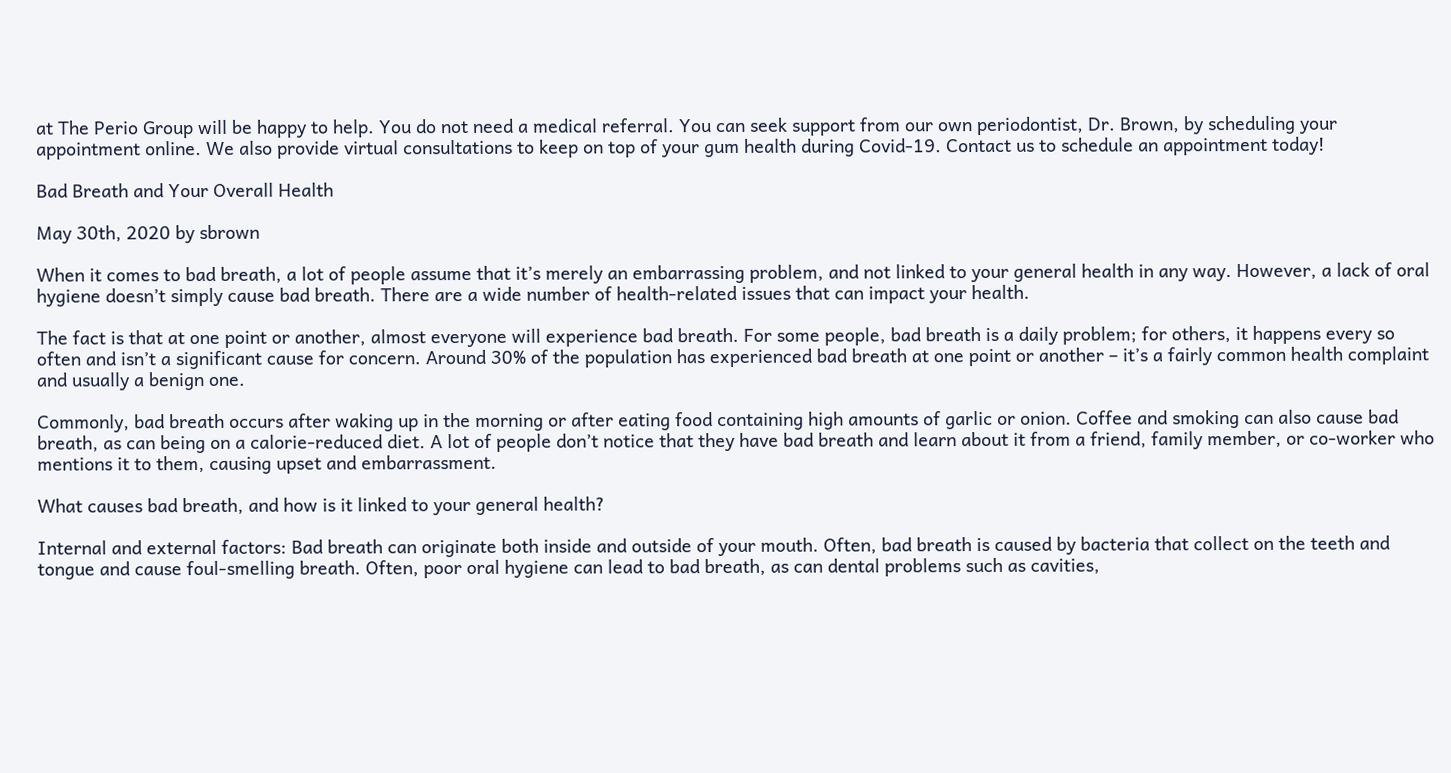at The Perio Group will be happy to help. You do not need a medical referral. You can seek support from our own periodontist, Dr. Brown, by scheduling your appointment online. We also provide virtual consultations to keep on top of your gum health during Covid-19. Contact us to schedule an appointment today!

Bad Breath and Your Overall Health

May 30th, 2020 by sbrown

When it comes to bad breath, a lot of people assume that it’s merely an embarrassing problem, and not linked to your general health in any way. However, a lack of oral hygiene doesn’t simply cause bad breath. There are a wide number of health-related issues that can impact your health.

The fact is that at one point or another, almost everyone will experience bad breath. For some people, bad breath is a daily problem; for others, it happens every so often and isn’t a significant cause for concern. Around 30% of the population has experienced bad breath at one point or another – it’s a fairly common health complaint and usually a benign one.

Commonly, bad breath occurs after waking up in the morning or after eating food containing high amounts of garlic or onion. Coffee and smoking can also cause bad breath, as can being on a calorie-reduced diet. A lot of people don’t notice that they have bad breath and learn about it from a friend, family member, or co-worker who mentions it to them, causing upset and embarrassment.

What causes bad breath, and how is it linked to your general health?

Internal and external factors: Bad breath can originate both inside and outside of your mouth. Often, bad breath is caused by bacteria that collect on the teeth and tongue and cause foul-smelling breath. Often, poor oral hygiene can lead to bad breath, as can dental problems such as cavities,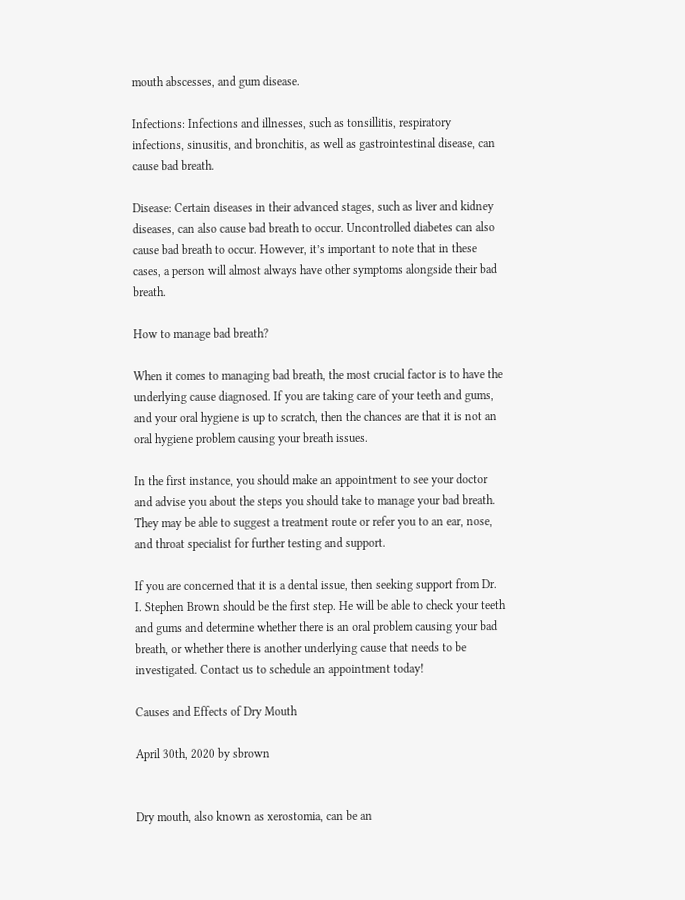mouth abscesses, and gum disease.

Infections: Infections and illnesses, such as tonsillitis, respiratory infections, sinusitis, and bronchitis, as well as gastrointestinal disease, can cause bad breath.

Disease: Certain diseases in their advanced stages, such as liver and kidney diseases, can also cause bad breath to occur. Uncontrolled diabetes can also cause bad breath to occur. However, it’s important to note that in these cases, a person will almost always have other symptoms alongside their bad breath.

How to manage bad breath?

When it comes to managing bad breath, the most crucial factor is to have the underlying cause diagnosed. If you are taking care of your teeth and gums, and your oral hygiene is up to scratch, then the chances are that it is not an oral hygiene problem causing your breath issues.

In the first instance, you should make an appointment to see your doctor and advise you about the steps you should take to manage your bad breath. They may be able to suggest a treatment route or refer you to an ear, nose, and throat specialist for further testing and support.

If you are concerned that it is a dental issue, then seeking support from Dr. I. Stephen Brown should be the first step. He will be able to check your teeth and gums and determine whether there is an oral problem causing your bad breath, or whether there is another underlying cause that needs to be investigated. Contact us to schedule an appointment today!

Causes and Effects of Dry Mouth

April 30th, 2020 by sbrown


Dry mouth, also known as xerostomia, can be an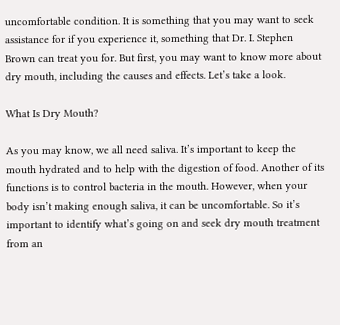uncomfortable condition. It is something that you may want to seek assistance for if you experience it, something that Dr. I. Stephen Brown can treat you for. But first, you may want to know more about dry mouth, including the causes and effects. Let’s take a look.

What Is Dry Mouth?

As you may know, we all need saliva. It’s important to keep the mouth hydrated and to help with the digestion of food. Another of its functions is to control bacteria in the mouth. However, when your body isn’t making enough saliva, it can be uncomfortable. So it’s important to identify what’s going on and seek dry mouth treatment from an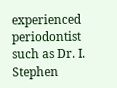experienced periodontist such as Dr. I. Stephen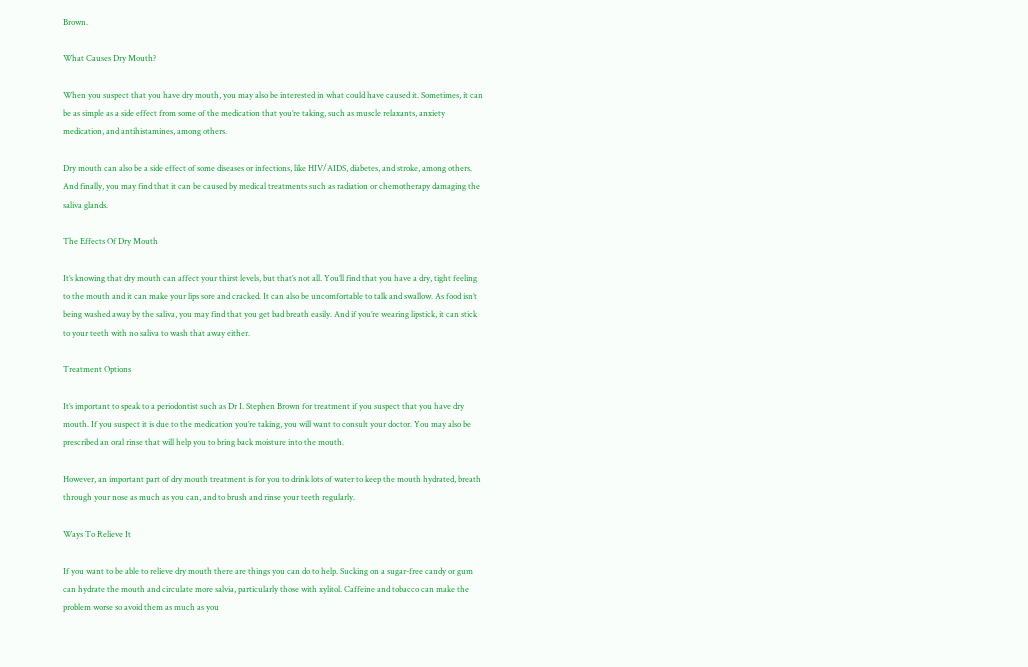Brown.

What Causes Dry Mouth?

When you suspect that you have dry mouth, you may also be interested in what could have caused it. Sometimes, it can be as simple as a side effect from some of the medication that you’re taking, such as muscle relaxants, anxiety medication, and antihistamines, among others.

Dry mouth can also be a side effect of some diseases or infections, like HIV/AIDS, diabetes, and stroke, among others. And finally, you may find that it can be caused by medical treatments such as radiation or chemotherapy damaging the saliva glands.

The Effects Of Dry Mouth

It’s knowing that dry mouth can affect your thirst levels, but that’s not all. You’ll find that you have a dry, tight feeling to the mouth and it can make your lips sore and cracked. It can also be uncomfortable to talk and swallow. As food isn’t being washed away by the saliva, you may find that you get bad breath easily. And if you’re wearing lipstick, it can stick to your teeth with no saliva to wash that away either.

Treatment Options

It’s important to speak to a periodontist such as Dr I. Stephen Brown for treatment if you suspect that you have dry mouth. If you suspect it is due to the medication you’re taking, you will want to consult your doctor. You may also be prescribed an oral rinse that will help you to bring back moisture into the mouth.

However, an important part of dry mouth treatment is for you to drink lots of water to keep the mouth hydrated, breath through your nose as much as you can, and to brush and rinse your teeth regularly.

Ways To Relieve It

If you want to be able to relieve dry mouth there are things you can do to help. Sucking on a sugar-free candy or gum can hydrate the mouth and circulate more salvia, particularly those with xylitol. Caffeine and tobacco can make the problem worse so avoid them as much as you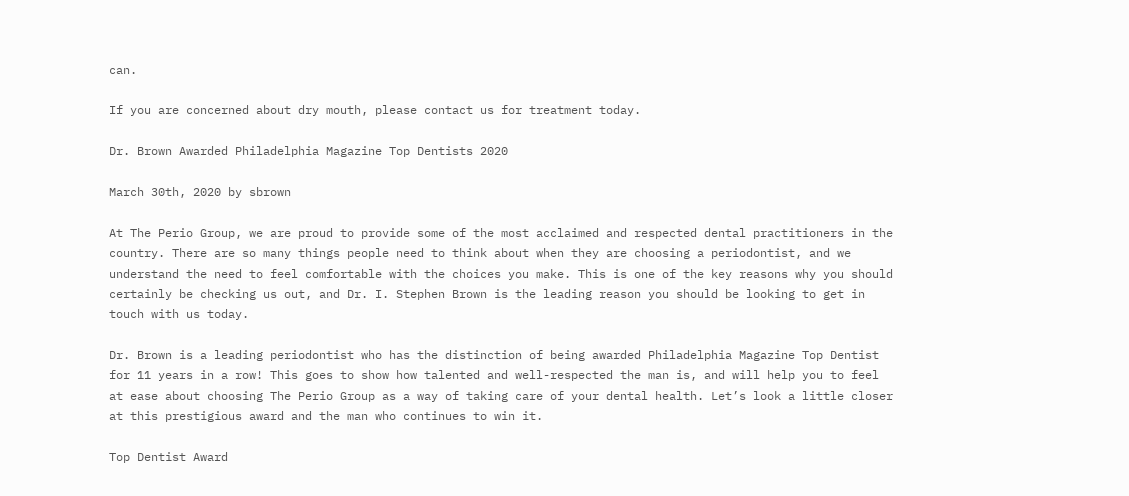can.

If you are concerned about dry mouth, please contact us for treatment today.

Dr. Brown Awarded Philadelphia Magazine Top Dentists 2020

March 30th, 2020 by sbrown

At The Perio Group, we are proud to provide some of the most acclaimed and respected dental practitioners in the country. There are so many things people need to think about when they are choosing a periodontist, and we understand the need to feel comfortable with the choices you make. This is one of the key reasons why you should certainly be checking us out, and Dr. I. Stephen Brown is the leading reason you should be looking to get in touch with us today.

Dr. Brown is a leading periodontist who has the distinction of being awarded Philadelphia Magazine Top Dentist for 11 years in a row! This goes to show how talented and well-respected the man is, and will help you to feel at ease about choosing The Perio Group as a way of taking care of your dental health. Let’s look a little closer at this prestigious award and the man who continues to win it.

Top Dentist Award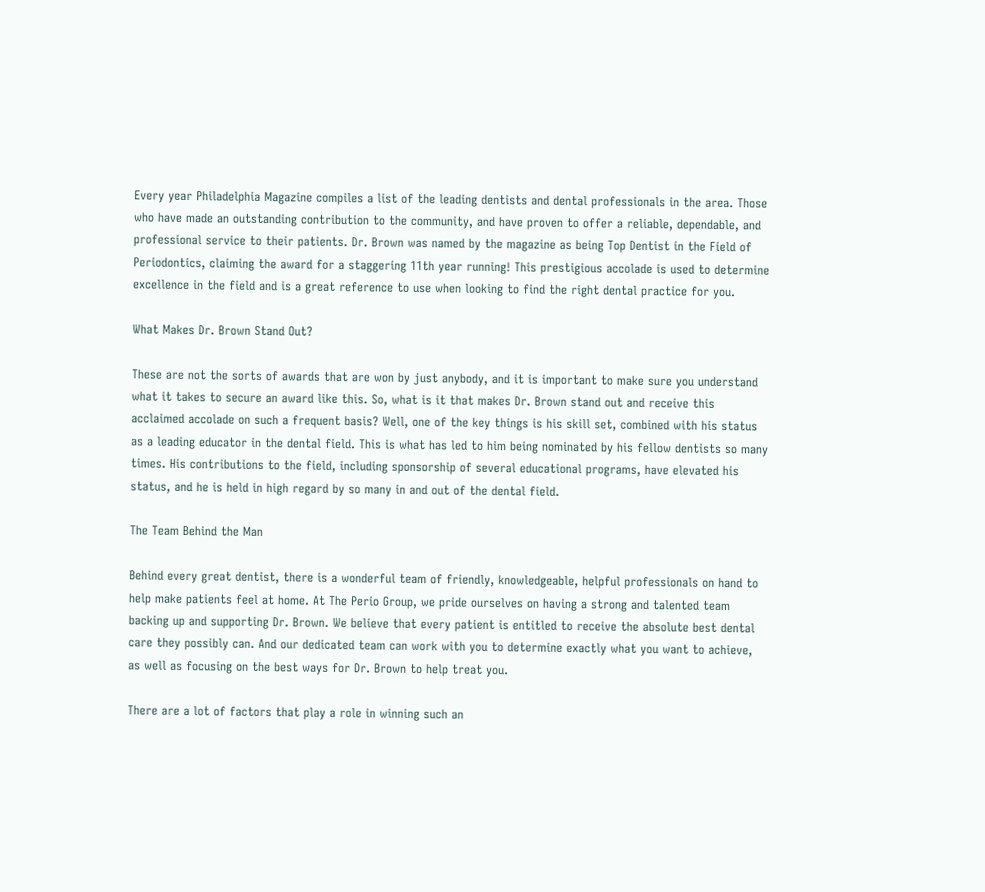Every year Philadelphia Magazine compiles a list of the leading dentists and dental professionals in the area. Those who have made an outstanding contribution to the community, and have proven to offer a reliable, dependable, and professional service to their patients. Dr. Brown was named by the magazine as being Top Dentist in the Field of Periodontics, claiming the award for a staggering 11th year running! This prestigious accolade is used to determine excellence in the field and is a great reference to use when looking to find the right dental practice for you.

What Makes Dr. Brown Stand Out?

These are not the sorts of awards that are won by just anybody, and it is important to make sure you understand what it takes to secure an award like this. So, what is it that makes Dr. Brown stand out and receive this acclaimed accolade on such a frequent basis? Well, one of the key things is his skill set, combined with his status as a leading educator in the dental field. This is what has led to him being nominated by his fellow dentists so many times. His contributions to the field, including sponsorship of several educational programs, have elevated his status, and he is held in high regard by so many in and out of the dental field.

The Team Behind the Man

Behind every great dentist, there is a wonderful team of friendly, knowledgeable, helpful professionals on hand to help make patients feel at home. At The Perio Group, we pride ourselves on having a strong and talented team backing up and supporting Dr. Brown. We believe that every patient is entitled to receive the absolute best dental care they possibly can. And our dedicated team can work with you to determine exactly what you want to achieve, as well as focusing on the best ways for Dr. Brown to help treat you.

There are a lot of factors that play a role in winning such an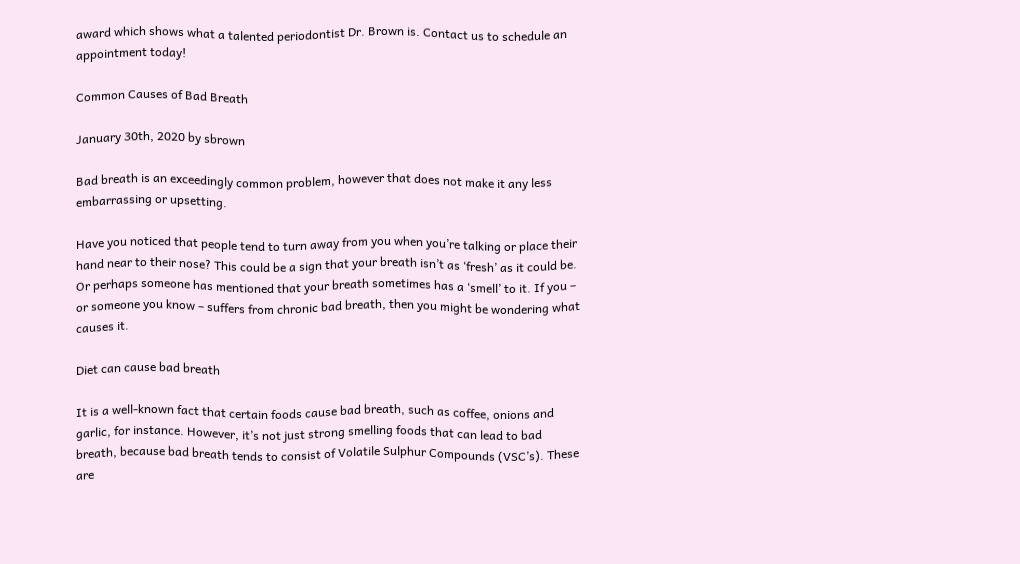award which shows what a talented periodontist Dr. Brown is. Contact us to schedule an appointment today!

Common Causes of Bad Breath

January 30th, 2020 by sbrown

Bad breath is an exceedingly common problem, however that does not make it any less embarrassing or upsetting.

Have you noticed that people tend to turn away from you when you’re talking or place their hand near to their nose? This could be a sign that your breath isn’t as ‘fresh’ as it could be. Or perhaps someone has mentioned that your breath sometimes has a ‘smell’ to it. If you – or someone you know – suffers from chronic bad breath, then you might be wondering what causes it.

Diet can cause bad breath

It is a well-known fact that certain foods cause bad breath, such as coffee, onions and garlic, for instance. However, it’s not just strong smelling foods that can lead to bad breath, because bad breath tends to consist of Volatile Sulphur Compounds (VSC’s). These are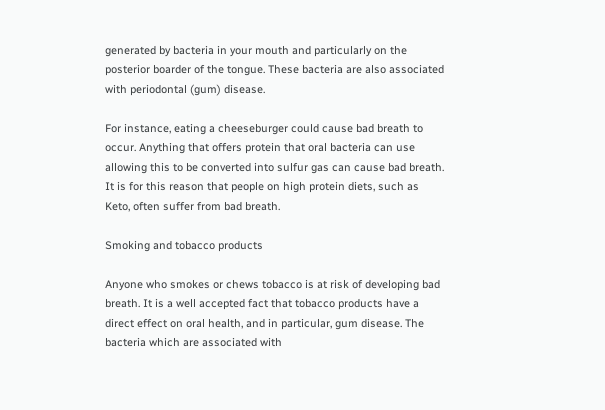generated by bacteria in your mouth and particularly on the posterior boarder of the tongue. These bacteria are also associated with periodontal (gum) disease.

For instance, eating a cheeseburger could cause bad breath to occur. Anything that offers protein that oral bacteria can use allowing this to be converted into sulfur gas can cause bad breath. It is for this reason that people on high protein diets, such as Keto, often suffer from bad breath.

Smoking and tobacco products

Anyone who smokes or chews tobacco is at risk of developing bad breath. It is a well accepted fact that tobacco products have a direct effect on oral health, and in particular, gum disease. The bacteria which are associated with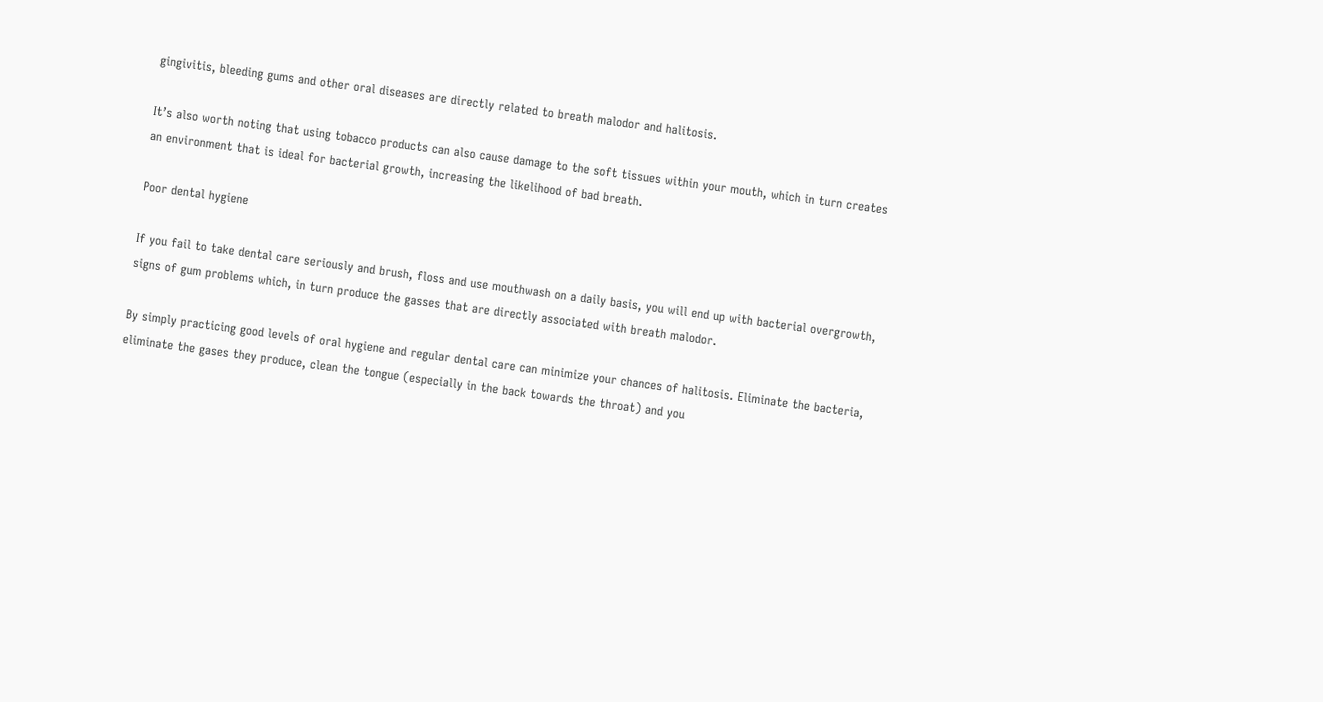gingivitis, bleeding gums and other oral diseases are directly related to breath malodor and halitosis.

It’s also worth noting that using tobacco products can also cause damage to the soft tissues within your mouth, which in turn creates an environment that is ideal for bacterial growth, increasing the likelihood of bad breath.

Poor dental hygiene

If you fail to take dental care seriously and brush, floss and use mouthwash on a daily basis, you will end up with bacterial overgrowth, signs of gum problems which, in turn produce the gasses that are directly associated with breath malodor.

By simply practicing good levels of oral hygiene and regular dental care can minimize your chances of halitosis. Eliminate the bacteria, eliminate the gases they produce, clean the tongue (especially in the back towards the throat) and you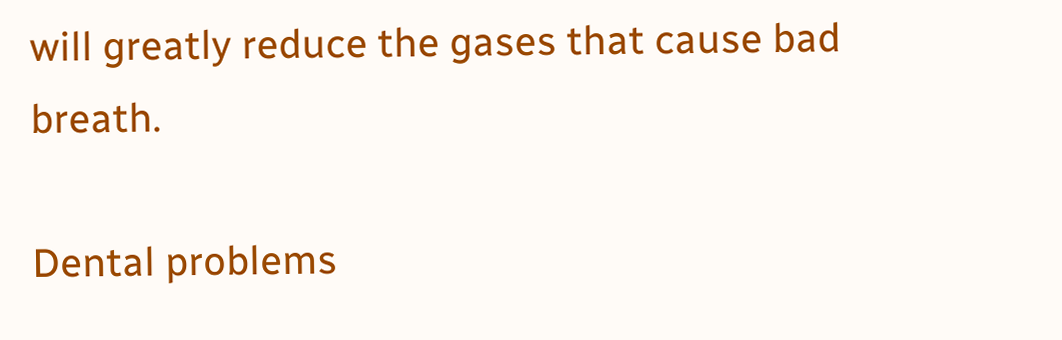will greatly reduce the gases that cause bad breath.

Dental problems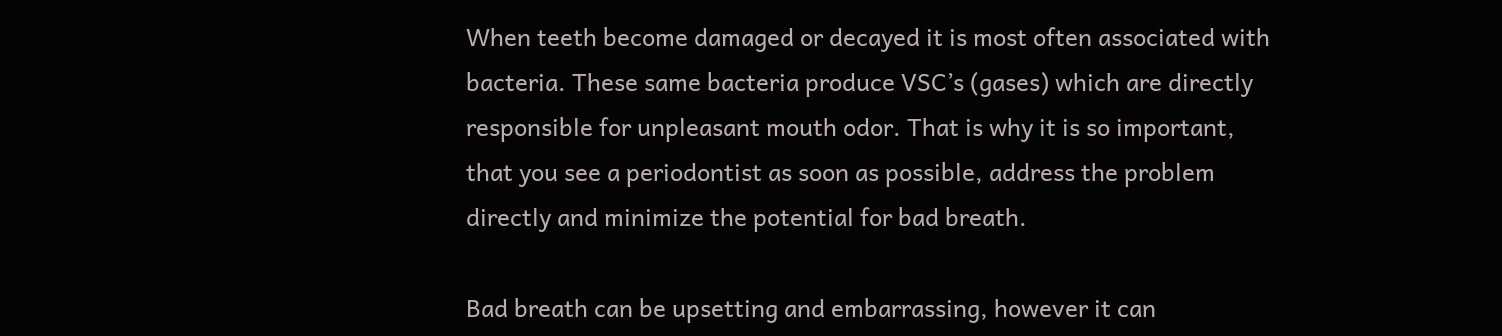When teeth become damaged or decayed it is most often associated with bacteria. These same bacteria produce VSC’s (gases) which are directly responsible for unpleasant mouth odor. That is why it is so important, that you see a periodontist as soon as possible, address the problem directly and minimize the potential for bad breath.

Bad breath can be upsetting and embarrassing, however it can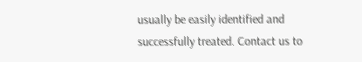usually be easily identified and successfully treated. Contact us to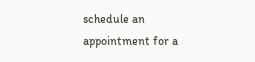schedule an appointment for a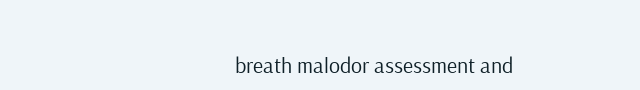breath malodor assessment and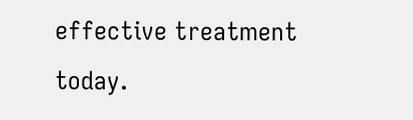effective treatment today.